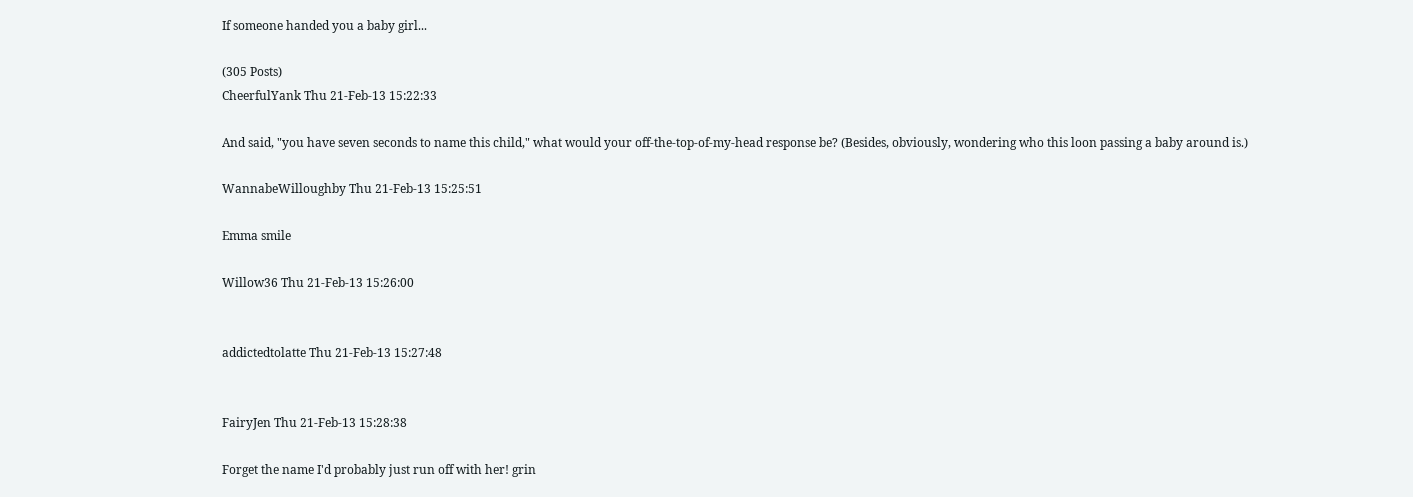If someone handed you a baby girl...

(305 Posts)
CheerfulYank Thu 21-Feb-13 15:22:33

And said, "you have seven seconds to name this child," what would your off-the-top-of-my-head response be? (Besides, obviously, wondering who this loon passing a baby around is.)

WannabeWilloughby Thu 21-Feb-13 15:25:51

Emma smile

Willow36 Thu 21-Feb-13 15:26:00


addictedtolatte Thu 21-Feb-13 15:27:48


FairyJen Thu 21-Feb-13 15:28:38

Forget the name I'd probably just run off with her! grin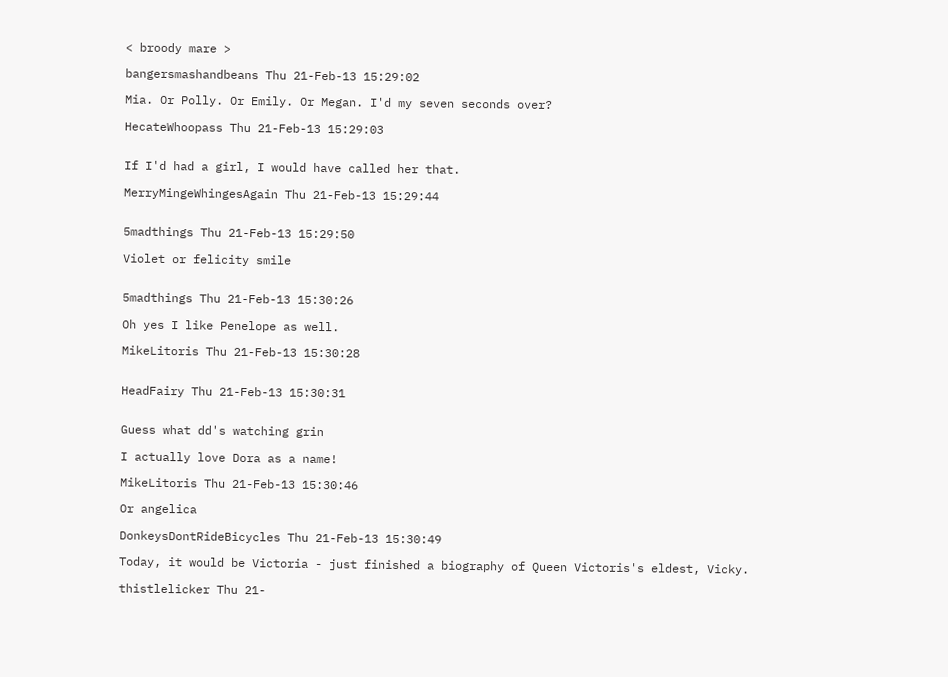< broody mare >

bangersmashandbeans Thu 21-Feb-13 15:29:02

Mia. Or Polly. Or Emily. Or Megan. I'd my seven seconds over?

HecateWhoopass Thu 21-Feb-13 15:29:03


If I'd had a girl, I would have called her that.

MerryMingeWhingesAgain Thu 21-Feb-13 15:29:44


5madthings Thu 21-Feb-13 15:29:50

Violet or felicity smile


5madthings Thu 21-Feb-13 15:30:26

Oh yes I like Penelope as well.

MikeLitoris Thu 21-Feb-13 15:30:28


HeadFairy Thu 21-Feb-13 15:30:31


Guess what dd's watching grin

I actually love Dora as a name!

MikeLitoris Thu 21-Feb-13 15:30:46

Or angelica

DonkeysDontRideBicycles Thu 21-Feb-13 15:30:49

Today, it would be Victoria - just finished a biography of Queen Victoris's eldest, Vicky.

thistlelicker Thu 21-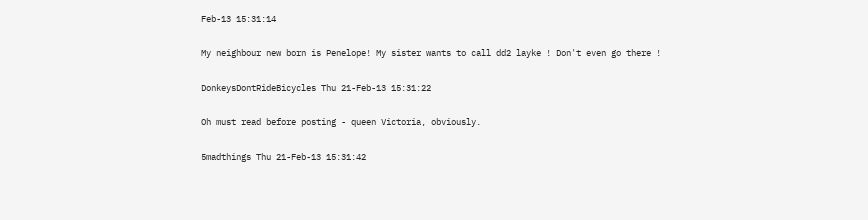Feb-13 15:31:14

My neighbour new born is Penelope! My sister wants to call dd2 layke ! Don't even go there !

DonkeysDontRideBicycles Thu 21-Feb-13 15:31:22

Oh must read before posting - queen Victoria, obviously.

5madthings Thu 21-Feb-13 15:31:42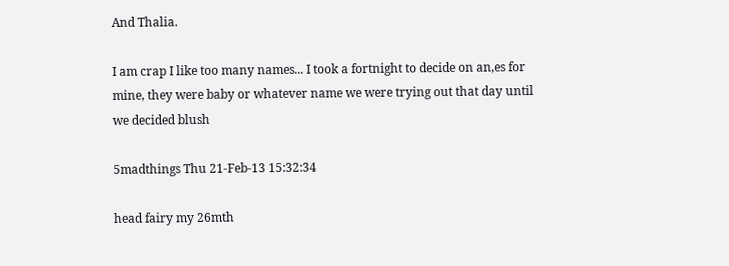And Thalia.

I am crap I like too many names... I took a fortnight to decide on an,es for mine, they were baby or whatever name we were trying out that day until we decided blush

5madthings Thu 21-Feb-13 15:32:34

head fairy my 26mth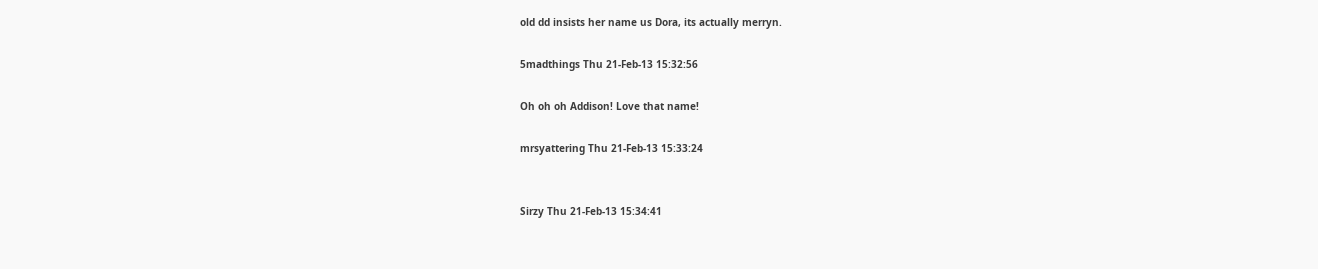old dd insists her name us Dora, its actually merryn.

5madthings Thu 21-Feb-13 15:32:56

Oh oh oh Addison! Love that name!

mrsyattering Thu 21-Feb-13 15:33:24


Sirzy Thu 21-Feb-13 15:34:41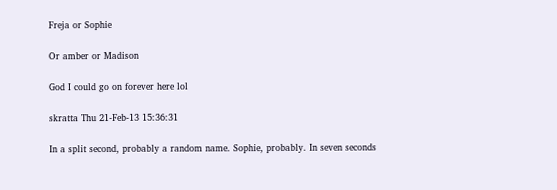Freja or Sophie

Or amber or Madison

God I could go on forever here lol

skratta Thu 21-Feb-13 15:36:31

In a split second, probably a random name. Sophie, probably. In seven seconds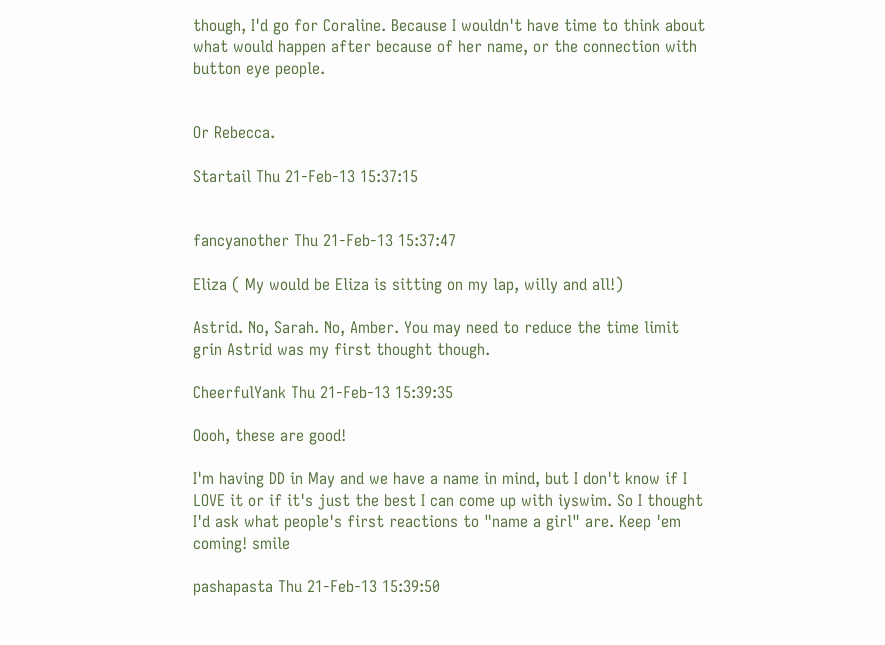though, I'd go for Coraline. Because I wouldn't have time to think about what would happen after because of her name, or the connection with button eye people.


Or Rebecca.

Startail Thu 21-Feb-13 15:37:15


fancyanother Thu 21-Feb-13 15:37:47

Eliza ( My would be Eliza is sitting on my lap, willy and all!)

Astrid. No, Sarah. No, Amber. You may need to reduce the time limit grin Astrid was my first thought though.

CheerfulYank Thu 21-Feb-13 15:39:35

Oooh, these are good!

I'm having DD in May and we have a name in mind, but I don't know if I LOVE it or if it's just the best I can come up with iyswim. So I thought I'd ask what people's first reactions to "name a girl" are. Keep 'em coming! smile

pashapasta Thu 21-Feb-13 15:39:50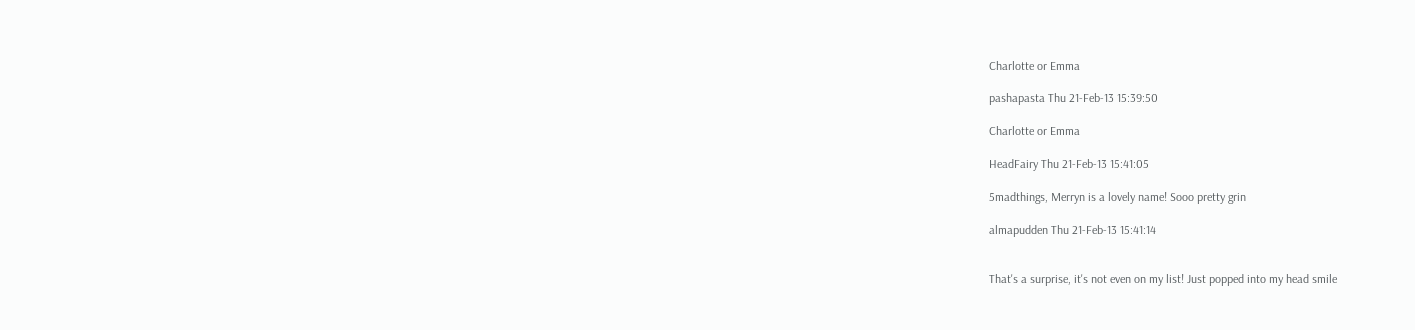Charlotte or Emma

pashapasta Thu 21-Feb-13 15:39:50

Charlotte or Emma

HeadFairy Thu 21-Feb-13 15:41:05

5madthings, Merryn is a lovely name! Sooo pretty grin

almapudden Thu 21-Feb-13 15:41:14


That's a surprise, it's not even on my list! Just popped into my head smile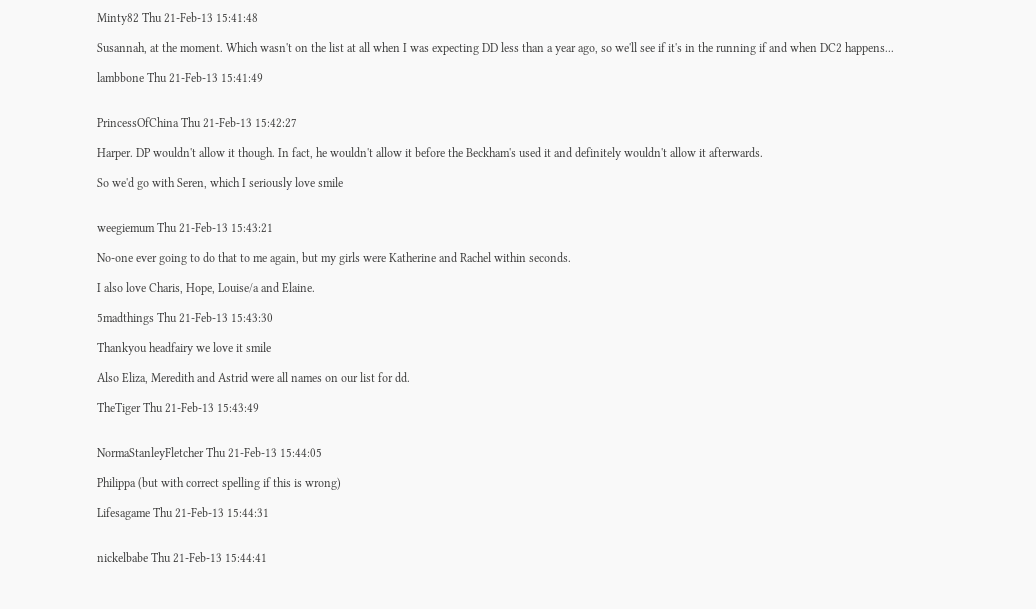Minty82 Thu 21-Feb-13 15:41:48

Susannah, at the moment. Which wasn't on the list at all when I was expecting DD less than a year ago, so we'll see if it's in the running if and when DC2 happens...

lambbone Thu 21-Feb-13 15:41:49


PrincessOfChina Thu 21-Feb-13 15:42:27

Harper. DP wouldn't allow it though. In fact, he wouldn't allow it before the Beckham's used it and definitely wouldn't allow it afterwards.

So we'd go with Seren, which I seriously love smile


weegiemum Thu 21-Feb-13 15:43:21

No-one ever going to do that to me again, but my girls were Katherine and Rachel within seconds.

I also love Charis, Hope, Louise/a and Elaine.

5madthings Thu 21-Feb-13 15:43:30

Thankyou headfairy we love it smile

Also Eliza, Meredith and Astrid were all names on our list for dd.

TheTiger Thu 21-Feb-13 15:43:49


NormaStanleyFletcher Thu 21-Feb-13 15:44:05

Philippa (but with correct spelling if this is wrong)

Lifesagame Thu 21-Feb-13 15:44:31


nickelbabe Thu 21-Feb-13 15:44:41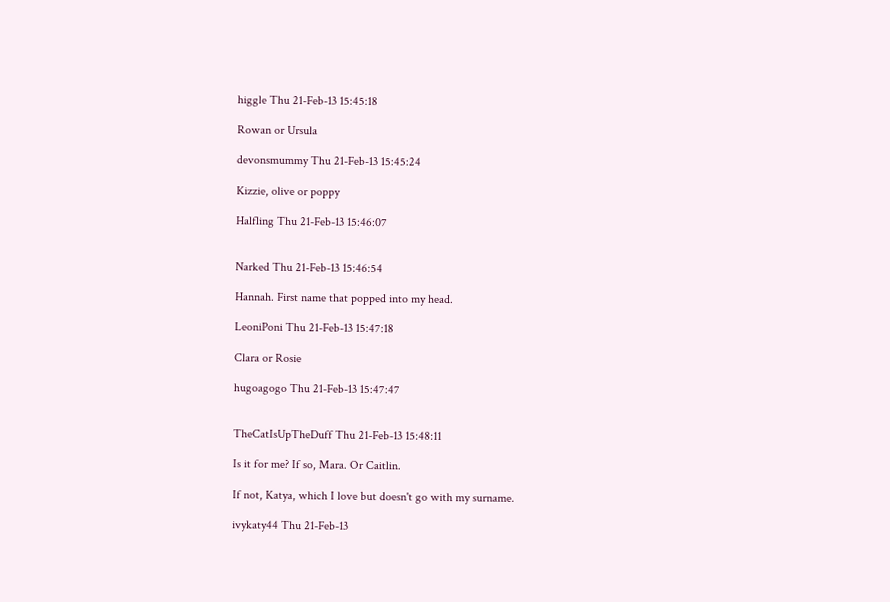higgle Thu 21-Feb-13 15:45:18

Rowan or Ursula

devonsmummy Thu 21-Feb-13 15:45:24

Kizzie, olive or poppy

Halfling Thu 21-Feb-13 15:46:07


Narked Thu 21-Feb-13 15:46:54

Hannah. First name that popped into my head.

LeoniPoni Thu 21-Feb-13 15:47:18

Clara or Rosie

hugoagogo Thu 21-Feb-13 15:47:47


TheCatIsUpTheDuff Thu 21-Feb-13 15:48:11

Is it for me? If so, Mara. Or Caitlin.

If not, Katya, which I love but doesn't go with my surname.

ivykaty44 Thu 21-Feb-13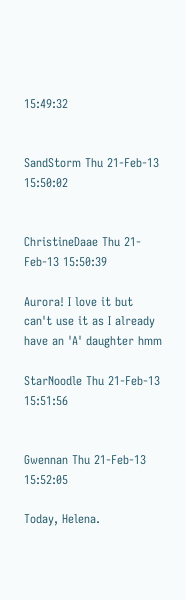15:49:32


SandStorm Thu 21-Feb-13 15:50:02


ChristineDaae Thu 21-Feb-13 15:50:39

Aurora! I love it but can't use it as I already have an 'A' daughter hmm

StarNoodle Thu 21-Feb-13 15:51:56


Gwennan Thu 21-Feb-13 15:52:05

Today, Helena.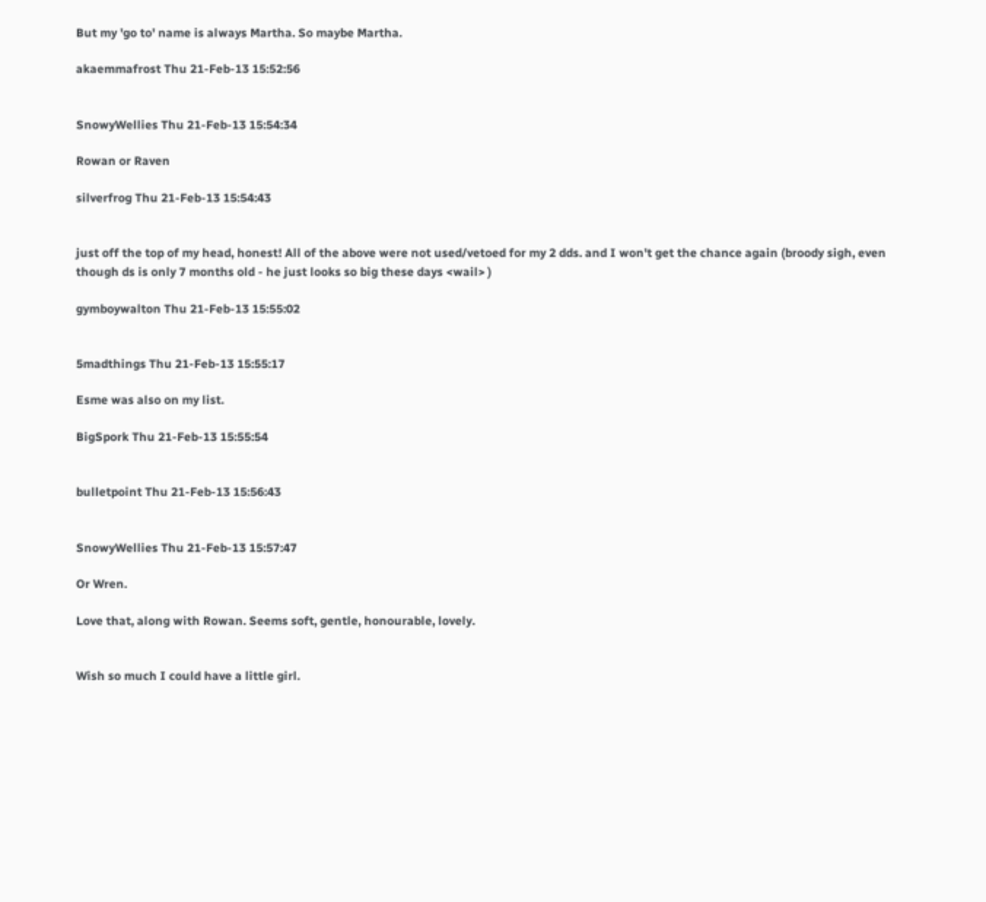But my 'go to' name is always Martha. So maybe Martha.

akaemmafrost Thu 21-Feb-13 15:52:56


SnowyWellies Thu 21-Feb-13 15:54:34

Rowan or Raven

silverfrog Thu 21-Feb-13 15:54:43


just off the top of my head, honest! All of the above were not used/vetoed for my 2 dds. and I won't get the chance again (broody sigh, even though ds is only 7 months old - he just looks so big these days <wail> )

gymboywalton Thu 21-Feb-13 15:55:02


5madthings Thu 21-Feb-13 15:55:17

Esme was also on my list.

BigSpork Thu 21-Feb-13 15:55:54


bulletpoint Thu 21-Feb-13 15:56:43


SnowyWellies Thu 21-Feb-13 15:57:47

Or Wren.

Love that, along with Rowan. Seems soft, gentle, honourable, lovely.


Wish so much I could have a little girl.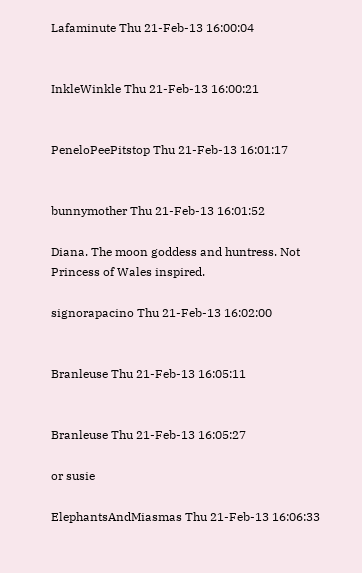Lafaminute Thu 21-Feb-13 16:00:04


InkleWinkle Thu 21-Feb-13 16:00:21


PeneloPeePitstop Thu 21-Feb-13 16:01:17


bunnymother Thu 21-Feb-13 16:01:52

Diana. The moon goddess and huntress. Not Princess of Wales inspired.

signorapacino Thu 21-Feb-13 16:02:00


Branleuse Thu 21-Feb-13 16:05:11


Branleuse Thu 21-Feb-13 16:05:27

or susie

ElephantsAndMiasmas Thu 21-Feb-13 16:06:33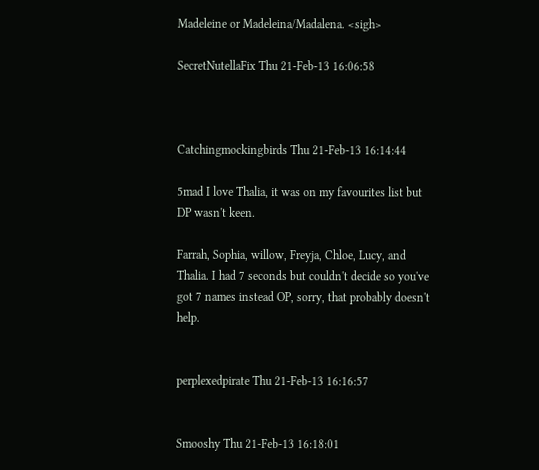Madeleine or Madeleina/Madalena. <sigh>

SecretNutellaFix Thu 21-Feb-13 16:06:58



Catchingmockingbirds Thu 21-Feb-13 16:14:44

5mad I love Thalia, it was on my favourites list but DP wasn't keen.

Farrah, Sophia, willow, Freyja, Chloe, Lucy, and Thalia. I had 7 seconds but couldn't decide so you've got 7 names instead OP, sorry, that probably doesn't help.


perplexedpirate Thu 21-Feb-13 16:16:57


Smooshy Thu 21-Feb-13 16:18:01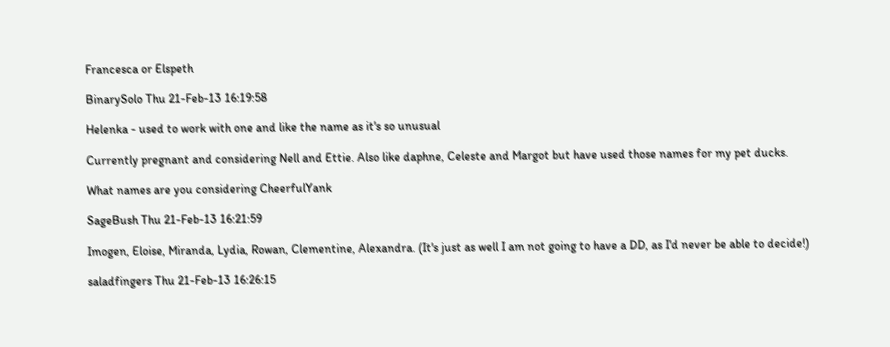Francesca or Elspeth

BinarySolo Thu 21-Feb-13 16:19:58

Helenka - used to work with one and like the name as it's so unusual

Currently pregnant and considering Nell and Ettie. Also like daphne, Celeste and Margot but have used those names for my pet ducks.

What names are you considering CheerfulYank

SageBush Thu 21-Feb-13 16:21:59

Imogen, Eloise, Miranda, Lydia, Rowan, Clementine, Alexandra. (It's just as well I am not going to have a DD, as I'd never be able to decide!)

saladfingers Thu 21-Feb-13 16:26:15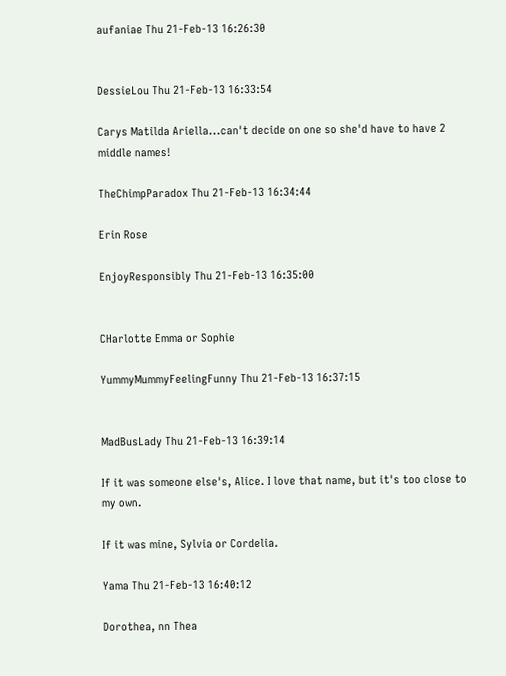aufaniae Thu 21-Feb-13 16:26:30


DessieLou Thu 21-Feb-13 16:33:54

Carys Matilda Ariella...can't decide on one so she'd have to have 2 middle names!

TheChimpParadox Thu 21-Feb-13 16:34:44

Erin Rose

EnjoyResponsibly Thu 21-Feb-13 16:35:00


CHarlotte Emma or Sophie

YummyMummyFeelingFunny Thu 21-Feb-13 16:37:15


MadBusLady Thu 21-Feb-13 16:39:14

If it was someone else's, Alice. I love that name, but it's too close to my own.

If it was mine, Sylvia or Cordelia.

Yama Thu 21-Feb-13 16:40:12

Dorothea, nn Thea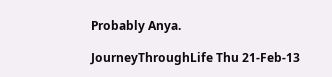Probably Anya.

JourneyThroughLife Thu 21-Feb-13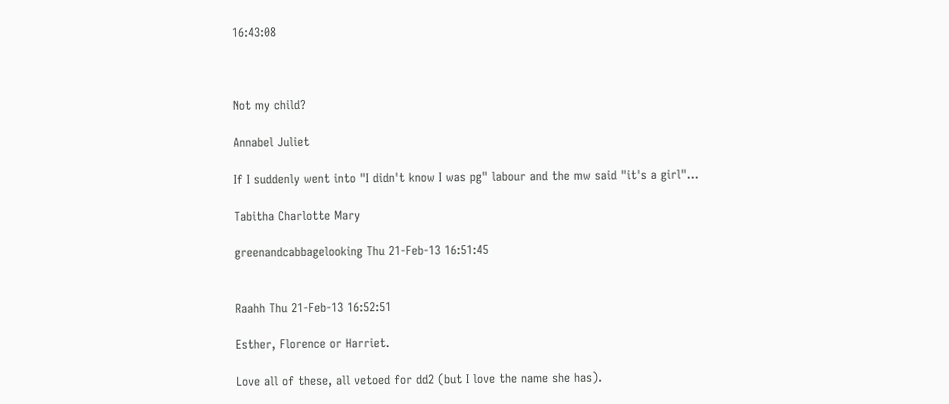16:43:08



Not my child?

Annabel Juliet

If I suddenly went into "I didn't know I was pg" labour and the mw said "it's a girl"...

Tabitha Charlotte Mary

greenandcabbagelooking Thu 21-Feb-13 16:51:45


Raahh Thu 21-Feb-13 16:52:51

Esther, Florence or Harriet.

Love all of these, all vetoed for dd2 (but I love the name she has).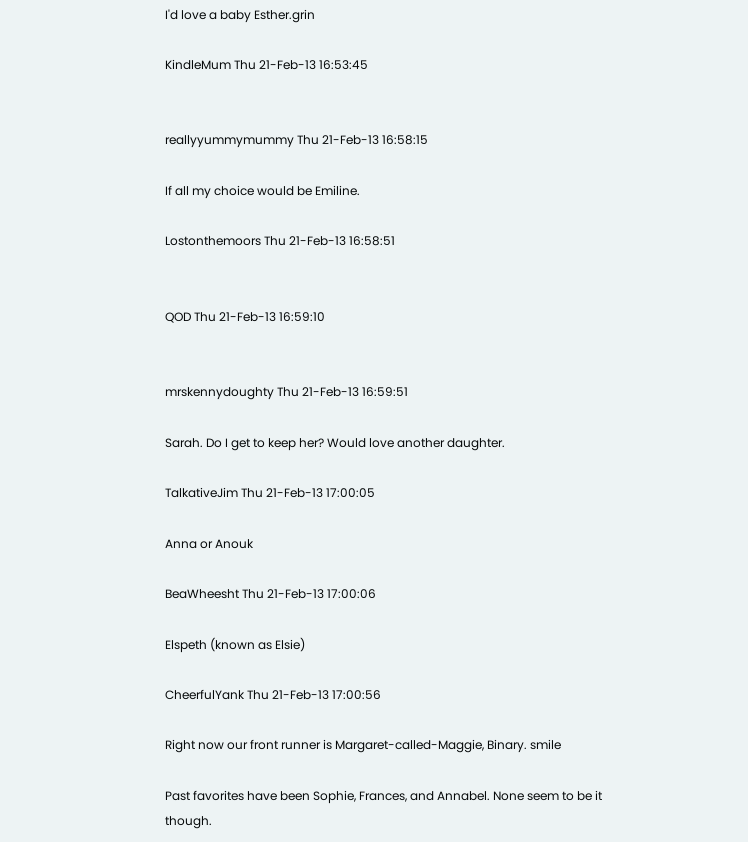I'd love a baby Esther.grin

KindleMum Thu 21-Feb-13 16:53:45


reallyyummymummy Thu 21-Feb-13 16:58:15

If all my choice would be Emiline.

Lostonthemoors Thu 21-Feb-13 16:58:51


QOD Thu 21-Feb-13 16:59:10


mrskennydoughty Thu 21-Feb-13 16:59:51

Sarah. Do I get to keep her? Would love another daughter.

TalkativeJim Thu 21-Feb-13 17:00:05

Anna or Anouk

BeaWheesht Thu 21-Feb-13 17:00:06

Elspeth (known as Elsie)

CheerfulYank Thu 21-Feb-13 17:00:56

Right now our front runner is Margaret-called-Maggie, Binary. smile

Past favorites have been Sophie, Frances, and Annabel. None seem to be it though.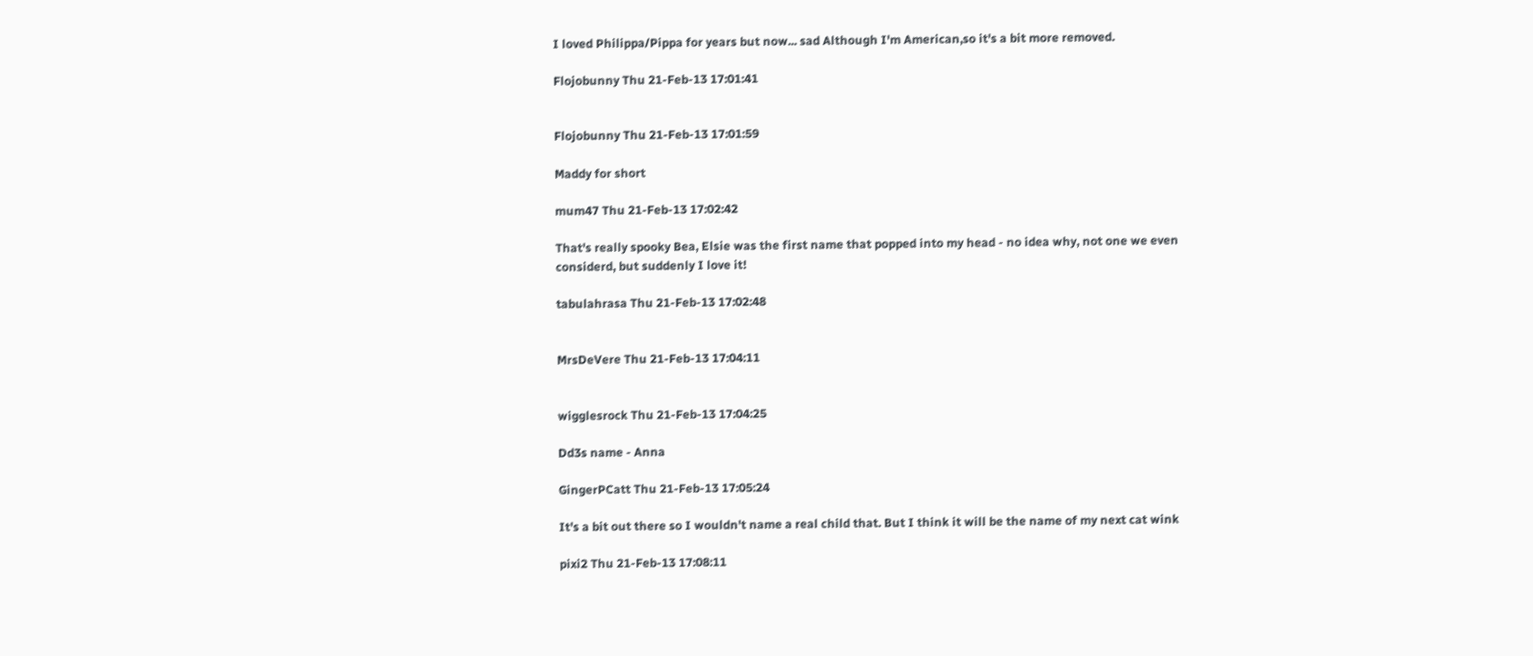I loved Philippa/Pippa for years but now... sad Although I'm American,so it's a bit more removed.

Flojobunny Thu 21-Feb-13 17:01:41


Flojobunny Thu 21-Feb-13 17:01:59

Maddy for short

mum47 Thu 21-Feb-13 17:02:42

That's really spooky Bea, Elsie was the first name that popped into my head - no idea why, not one we even considerd, but suddenly I love it!

tabulahrasa Thu 21-Feb-13 17:02:48


MrsDeVere Thu 21-Feb-13 17:04:11


wigglesrock Thu 21-Feb-13 17:04:25

Dd3s name - Anna

GingerPCatt Thu 21-Feb-13 17:05:24

It's a bit out there so I wouldn't name a real child that. But I think it will be the name of my next cat wink

pixi2 Thu 21-Feb-13 17:08:11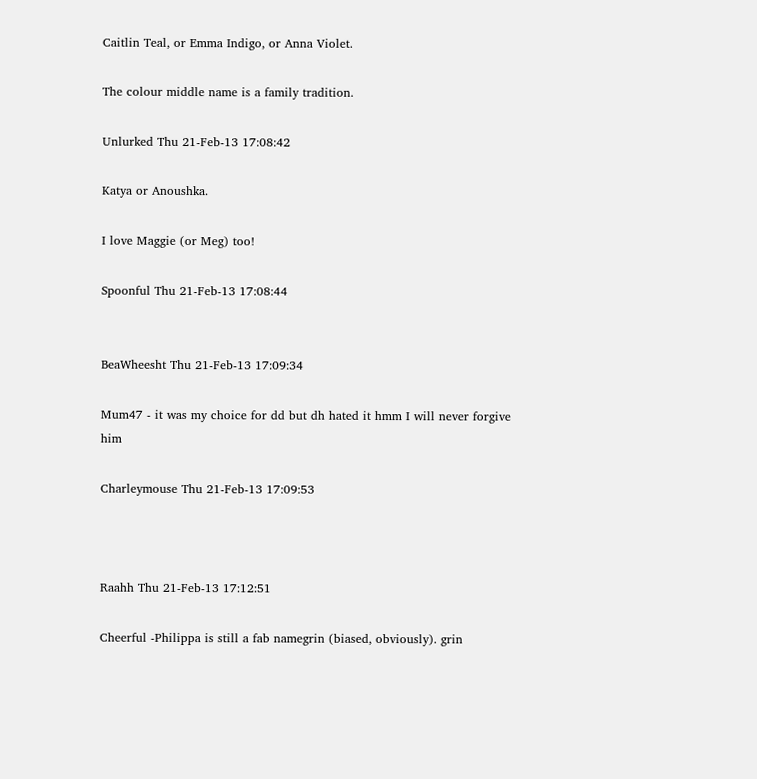Caitlin Teal, or Emma Indigo, or Anna Violet.

The colour middle name is a family tradition.

Unlurked Thu 21-Feb-13 17:08:42

Katya or Anoushka.

I love Maggie (or Meg) too!

Spoonful Thu 21-Feb-13 17:08:44


BeaWheesht Thu 21-Feb-13 17:09:34

Mum47 - it was my choice for dd but dh hated it hmm I will never forgive him

Charleymouse Thu 21-Feb-13 17:09:53



Raahh Thu 21-Feb-13 17:12:51

Cheerful -Philippa is still a fab namegrin (biased, obviously). grin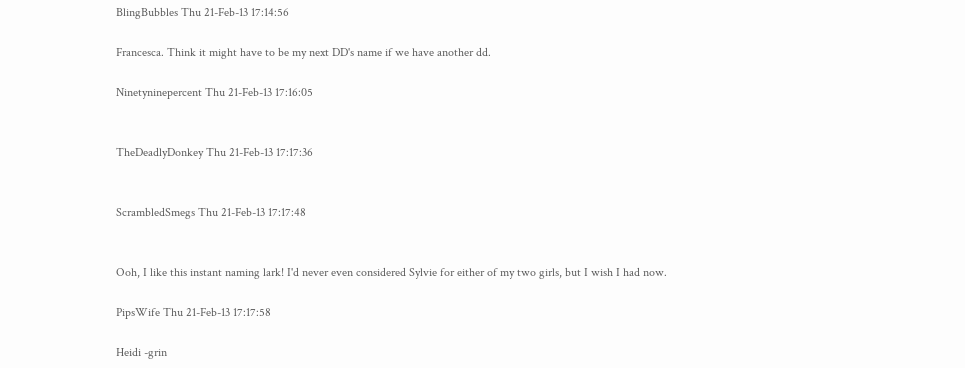BlingBubbles Thu 21-Feb-13 17:14:56

Francesca. Think it might have to be my next DD's name if we have another dd.

Ninetyninepercent Thu 21-Feb-13 17:16:05


TheDeadlyDonkey Thu 21-Feb-13 17:17:36


ScrambledSmegs Thu 21-Feb-13 17:17:48


Ooh, I like this instant naming lark! I'd never even considered Sylvie for either of my two girls, but I wish I had now.

PipsWife Thu 21-Feb-13 17:17:58

Heidi -grin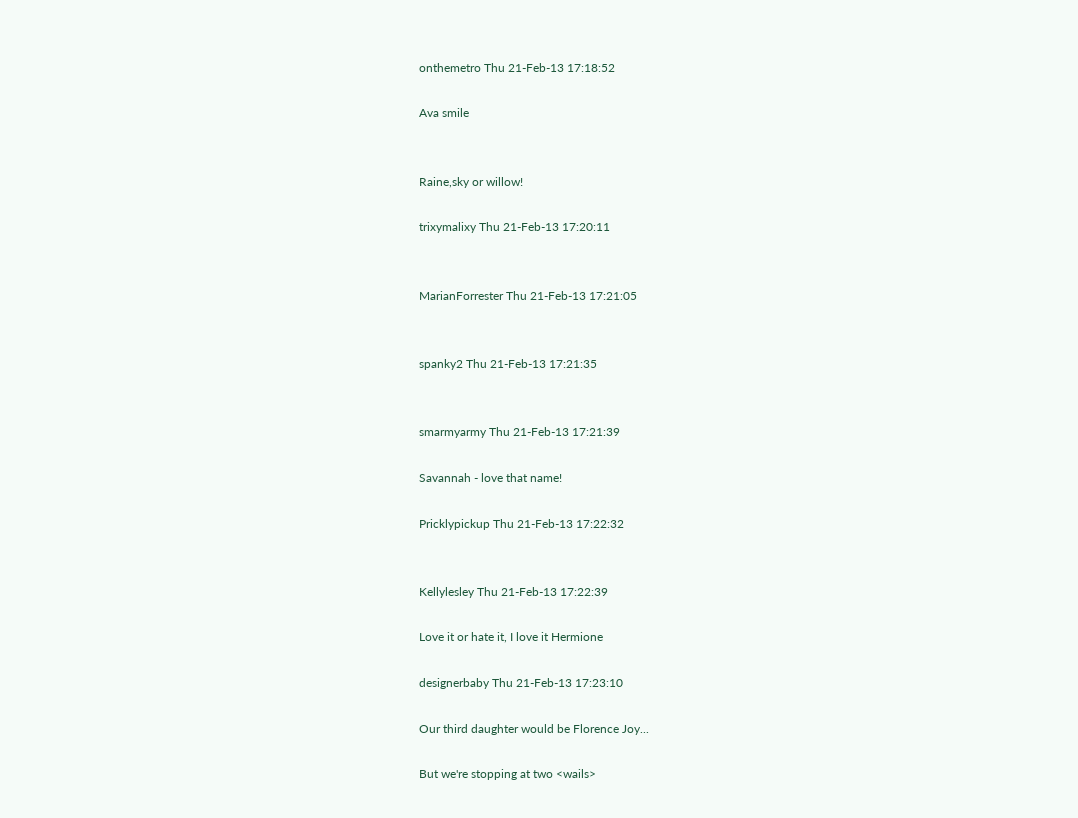onthemetro Thu 21-Feb-13 17:18:52

Ava smile


Raine,sky or willow!

trixymalixy Thu 21-Feb-13 17:20:11


MarianForrester Thu 21-Feb-13 17:21:05


spanky2 Thu 21-Feb-13 17:21:35


smarmyarmy Thu 21-Feb-13 17:21:39

Savannah - love that name!

Pricklypickup Thu 21-Feb-13 17:22:32


Kellylesley Thu 21-Feb-13 17:22:39

Love it or hate it, I love it Hermione

designerbaby Thu 21-Feb-13 17:23:10

Our third daughter would be Florence Joy...

But we're stopping at two <wails>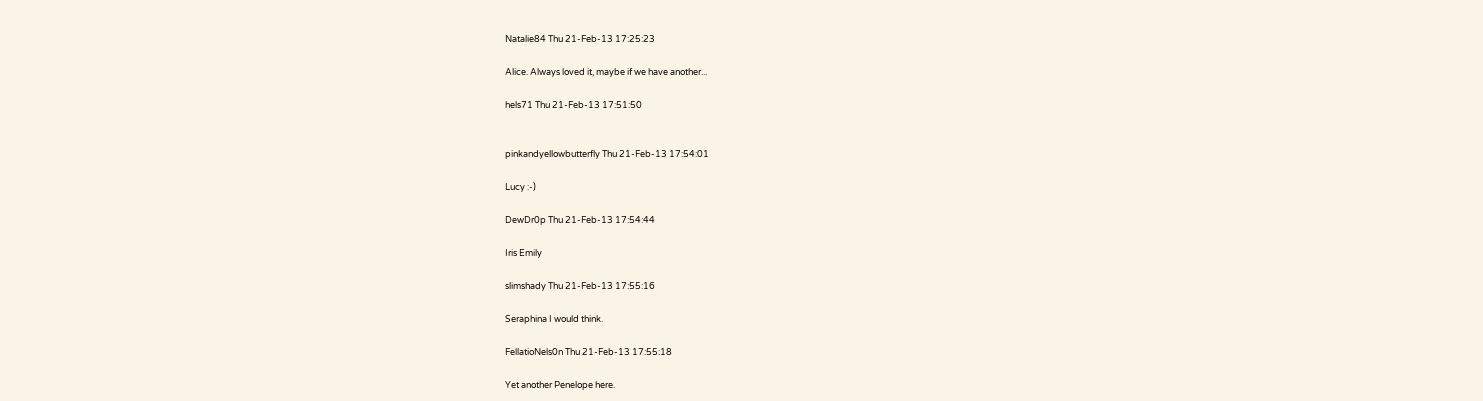Natalie84 Thu 21-Feb-13 17:25:23

Alice. Always loved it, maybe if we have another...

hels71 Thu 21-Feb-13 17:51:50


pinkandyellowbutterfly Thu 21-Feb-13 17:54:01

Lucy :-)

DewDr0p Thu 21-Feb-13 17:54:44

Iris Emily

slimshady Thu 21-Feb-13 17:55:16

Seraphina I would think.

FellatioNels0n Thu 21-Feb-13 17:55:18

Yet another Penelope here.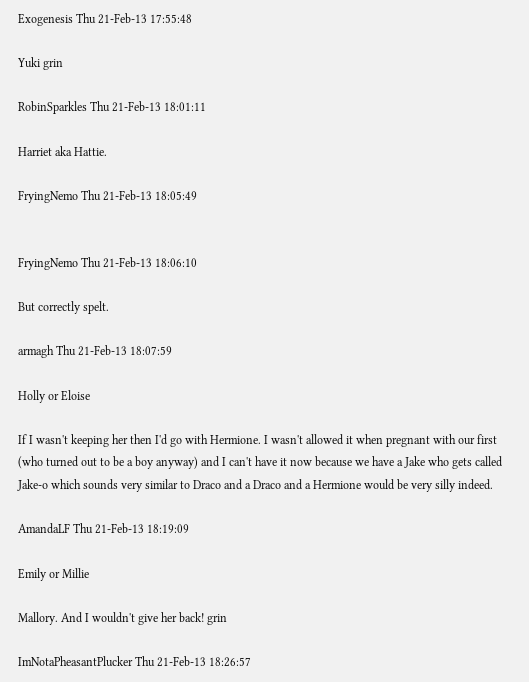Exogenesis Thu 21-Feb-13 17:55:48

Yuki grin

RobinSparkles Thu 21-Feb-13 18:01:11

Harriet aka Hattie.

FryingNemo Thu 21-Feb-13 18:05:49


FryingNemo Thu 21-Feb-13 18:06:10

But correctly spelt.

armagh Thu 21-Feb-13 18:07:59

Holly or Eloise

If I wasn't keeping her then I'd go with Hermione. I wasn't allowed it when pregnant with our first (who turned out to be a boy anyway) and I can't have it now because we have a Jake who gets called Jake-o which sounds very similar to Draco and a Draco and a Hermione would be very silly indeed.

AmandaLF Thu 21-Feb-13 18:19:09

Emily or Millie

Mallory. And I wouldn't give her back! grin

ImNotaPheasantPlucker Thu 21-Feb-13 18:26:57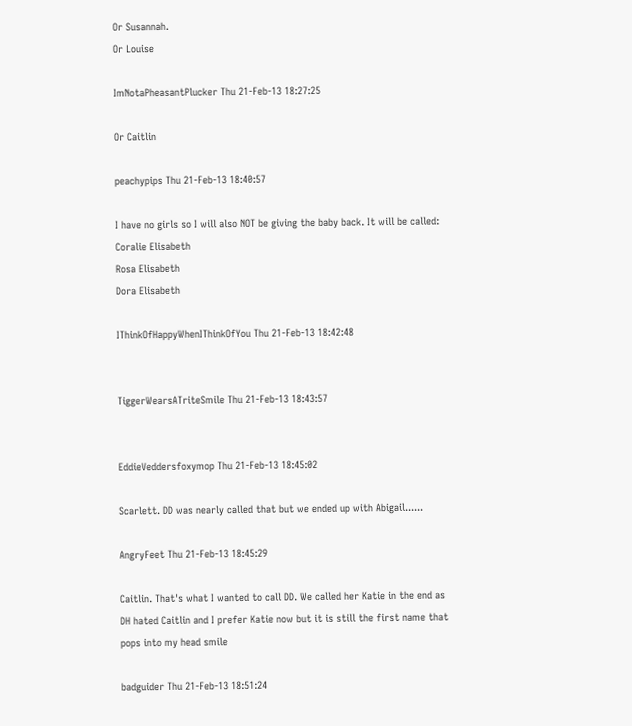Or Susannah.
Or Louise

ImNotaPheasantPlucker Thu 21-Feb-13 18:27:25

Or Caitlin

peachypips Thu 21-Feb-13 18:40:57

I have no girls so I will also NOT be giving the baby back. It will be called:
Coralie Elisabeth
Rosa Elisabeth
Dora Elisabeth

IThinkOfHappyWhenIThinkOfYou Thu 21-Feb-13 18:42:48


TiggerWearsATriteSmile Thu 21-Feb-13 18:43:57


EddieVeddersfoxymop Thu 21-Feb-13 18:45:02

Scarlett. DD was nearly called that but we ended up with Abigail......

AngryFeet Thu 21-Feb-13 18:45:29

Caitlin. That's what I wanted to call DD. We called her Katie in the end as DH hated Caitlin and I prefer Katie now but it is still the first name that pops into my head smile

badguider Thu 21-Feb-13 18:51:24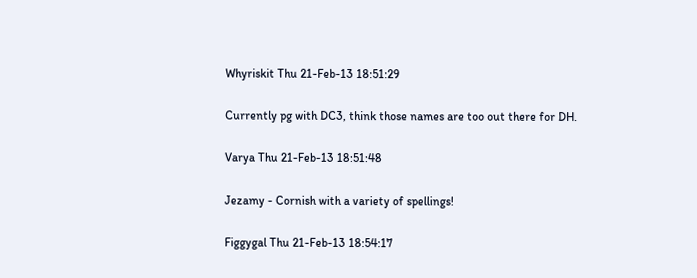Whyriskit Thu 21-Feb-13 18:51:29

Currently pg with DC3, think those names are too out there for DH.

Varya Thu 21-Feb-13 18:51:48

Jezamy - Cornish with a variety of spellings!

Figgygal Thu 21-Feb-13 18:54:17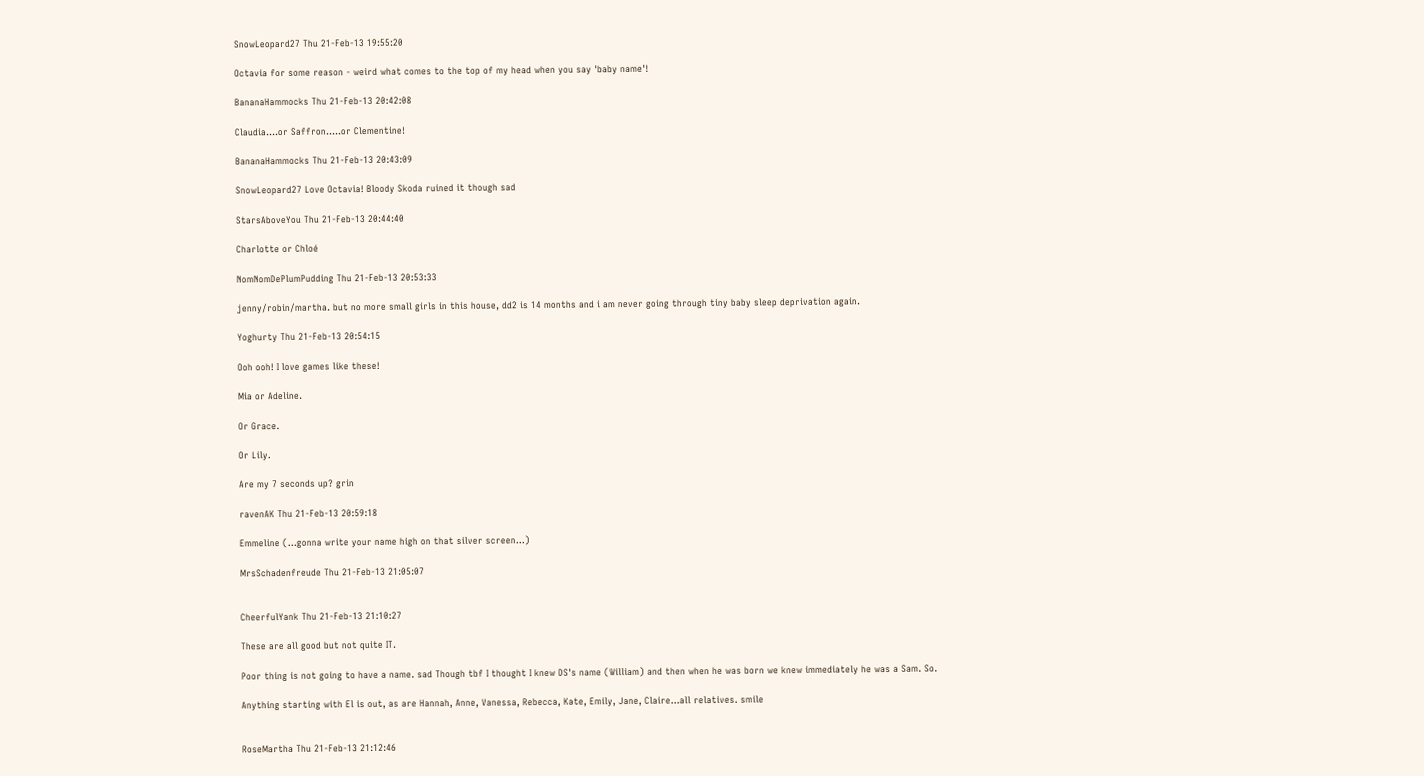SnowLeopard27 Thu 21-Feb-13 19:55:20

Octavia for some reason - weird what comes to the top of my head when you say 'baby name'!

BananaHammocks Thu 21-Feb-13 20:42:08

Claudia....or Saffron.....or Clementine!

BananaHammocks Thu 21-Feb-13 20:43:09

SnowLeopard27 Love Octavia! Bloody Skoda ruined it though sad

StarsAboveYou Thu 21-Feb-13 20:44:40

Charlotte or Chloé

NomNomDePlumPudding Thu 21-Feb-13 20:53:33

jenny/robin/martha. but no more small girls in this house, dd2 is 14 months and i am never going through tiny baby sleep deprivation again.

Yoghurty Thu 21-Feb-13 20:54:15

Ooh ooh! I love games like these!

Mia or Adeline.

Or Grace.

Or Lily.

Are my 7 seconds up? grin

ravenAK Thu 21-Feb-13 20:59:18

Emmeline (...gonna write your name high on that silver screen...)

MrsSchadenfreude Thu 21-Feb-13 21:05:07


CheerfulYank Thu 21-Feb-13 21:10:27

These are all good but not quite IT.

Poor thing is not going to have a name. sad Though tbf I thought I knew DS's name (William) and then when he was born we knew immediately he was a Sam. So.

Anything starting with El is out, as are Hannah, Anne, Vanessa, Rebecca, Kate, Emily, Jane, Claire...all relatives. smile


RoseMartha Thu 21-Feb-13 21:12:46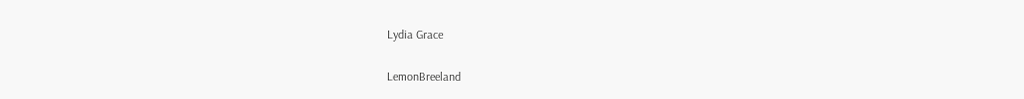Lydia Grace

LemonBreeland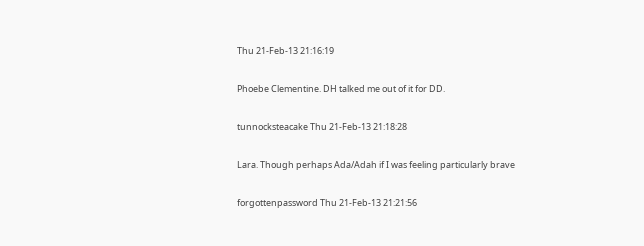Thu 21-Feb-13 21:16:19

Phoebe Clementine. DH talked me out of it for DD.

tunnocksteacake Thu 21-Feb-13 21:18:28

Lara. Though perhaps Ada/Adah if I was feeling particularly brave

forgottenpassword Thu 21-Feb-13 21:21:56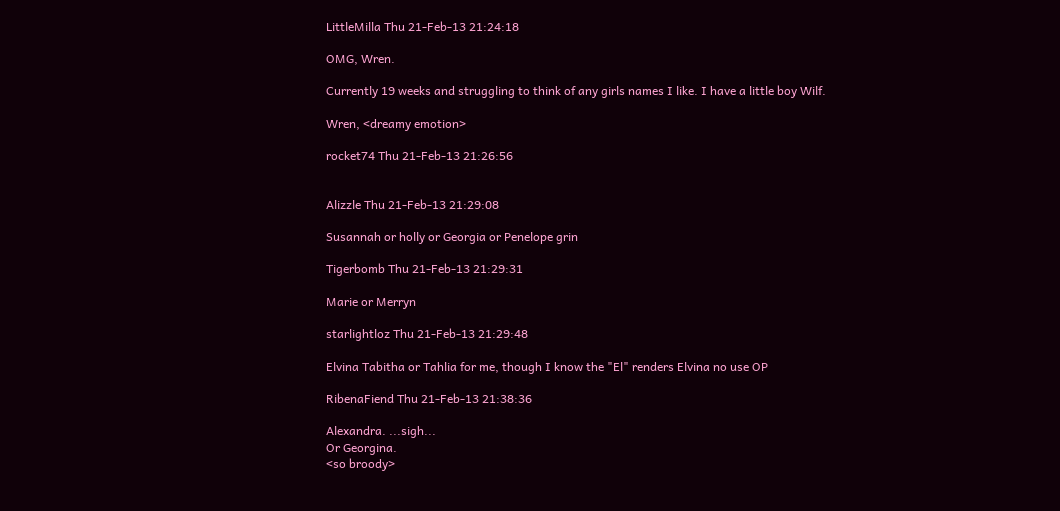LittleMilla Thu 21-Feb-13 21:24:18

OMG, Wren.

Currently 19 weeks and struggling to think of any girls names I like. I have a little boy Wilf.

Wren, <dreamy emotion>

rocket74 Thu 21-Feb-13 21:26:56


Alizzle Thu 21-Feb-13 21:29:08

Susannah or holly or Georgia or Penelope grin

Tigerbomb Thu 21-Feb-13 21:29:31

Marie or Merryn

starlightloz Thu 21-Feb-13 21:29:48

Elvina Tabitha or Tahlia for me, though I know the "El" renders Elvina no use OP

RibenaFiend Thu 21-Feb-13 21:38:36

Alexandra. ...sigh...
Or Georgina.
<so broody>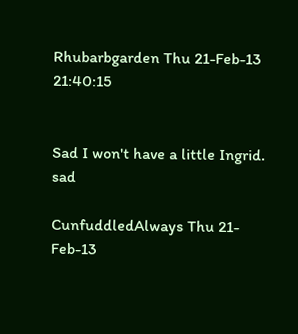Rhubarbgarden Thu 21-Feb-13 21:40:15


Sad I won't have a little Ingrid. sad

CunfuddledAlways Thu 21-Feb-13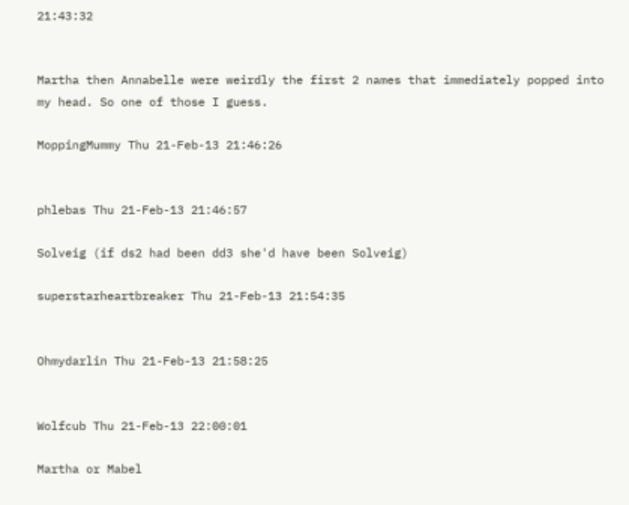21:43:32


Martha then Annabelle were weirdly the first 2 names that immediately popped into my head. So one of those I guess.

MoppingMummy Thu 21-Feb-13 21:46:26


phlebas Thu 21-Feb-13 21:46:57

Solveig (if ds2 had been dd3 she'd have been Solveig)

superstarheartbreaker Thu 21-Feb-13 21:54:35


Ohmydarlin Thu 21-Feb-13 21:58:25


Wolfcub Thu 21-Feb-13 22:00:01

Martha or Mabel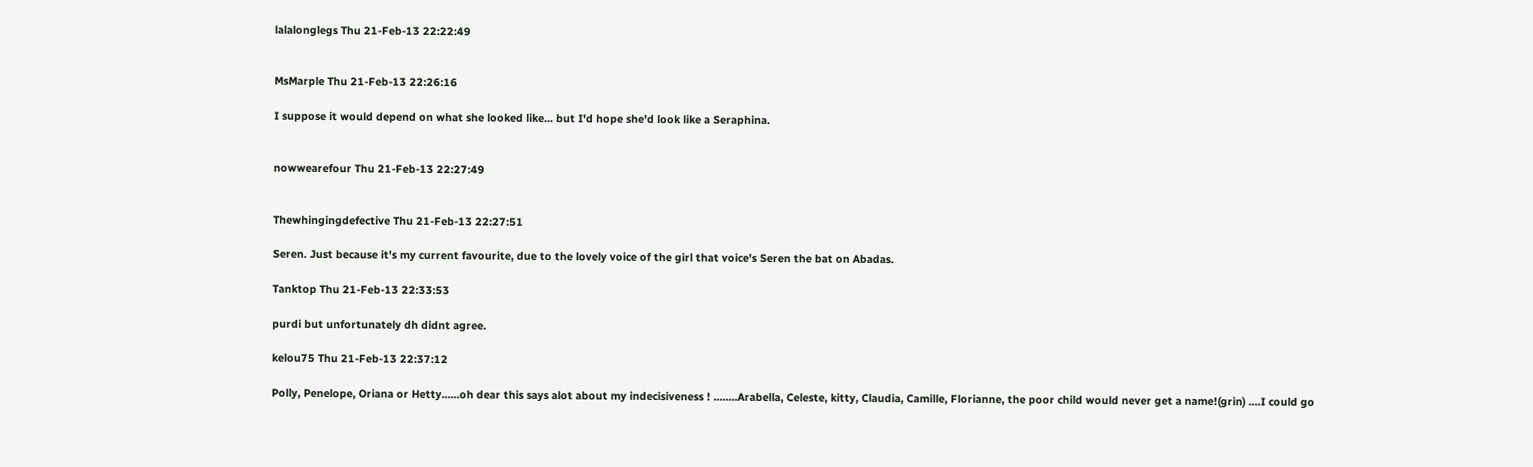lalalonglegs Thu 21-Feb-13 22:22:49


MsMarple Thu 21-Feb-13 22:26:16

I suppose it would depend on what she looked like... but I'd hope she'd look like a Seraphina.


nowwearefour Thu 21-Feb-13 22:27:49


Thewhingingdefective Thu 21-Feb-13 22:27:51

Seren. Just because it's my current favourite, due to the lovely voice of the girl that voice's Seren the bat on Abadas.

Tanktop Thu 21-Feb-13 22:33:53

purdi but unfortunately dh didnt agree.

kelou75 Thu 21-Feb-13 22:37:12

Polly, Penelope, Oriana or Hetty......oh dear this says alot about my indecisiveness ! ........Arabella, Celeste, kitty, Claudia, Camille, Florianne, the poor child would never get a name!(grin) ....I could go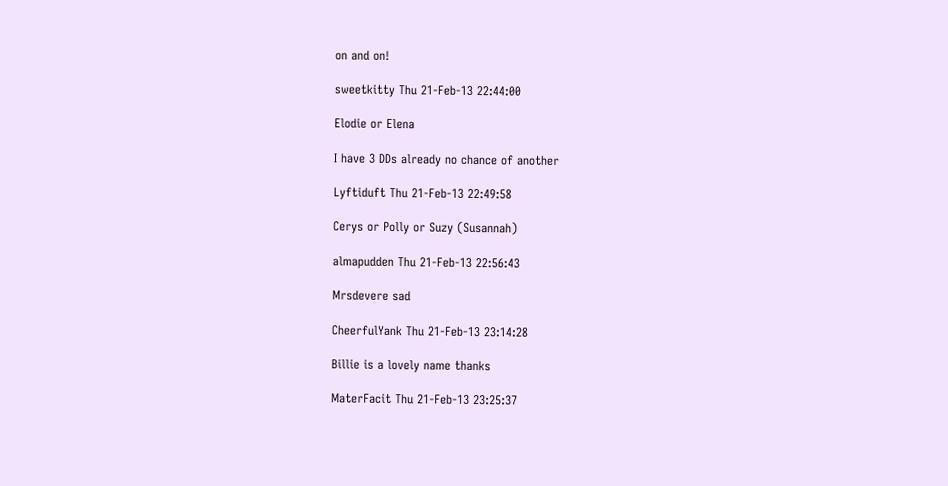on and on!

sweetkitty Thu 21-Feb-13 22:44:00

Elodie or Elena

I have 3 DDs already no chance of another

Lyftiduft Thu 21-Feb-13 22:49:58

Cerys or Polly or Suzy (Susannah)

almapudden Thu 21-Feb-13 22:56:43

Mrsdevere sad

CheerfulYank Thu 21-Feb-13 23:14:28

Billie is a lovely name thanks

MaterFacit Thu 21-Feb-13 23:25:37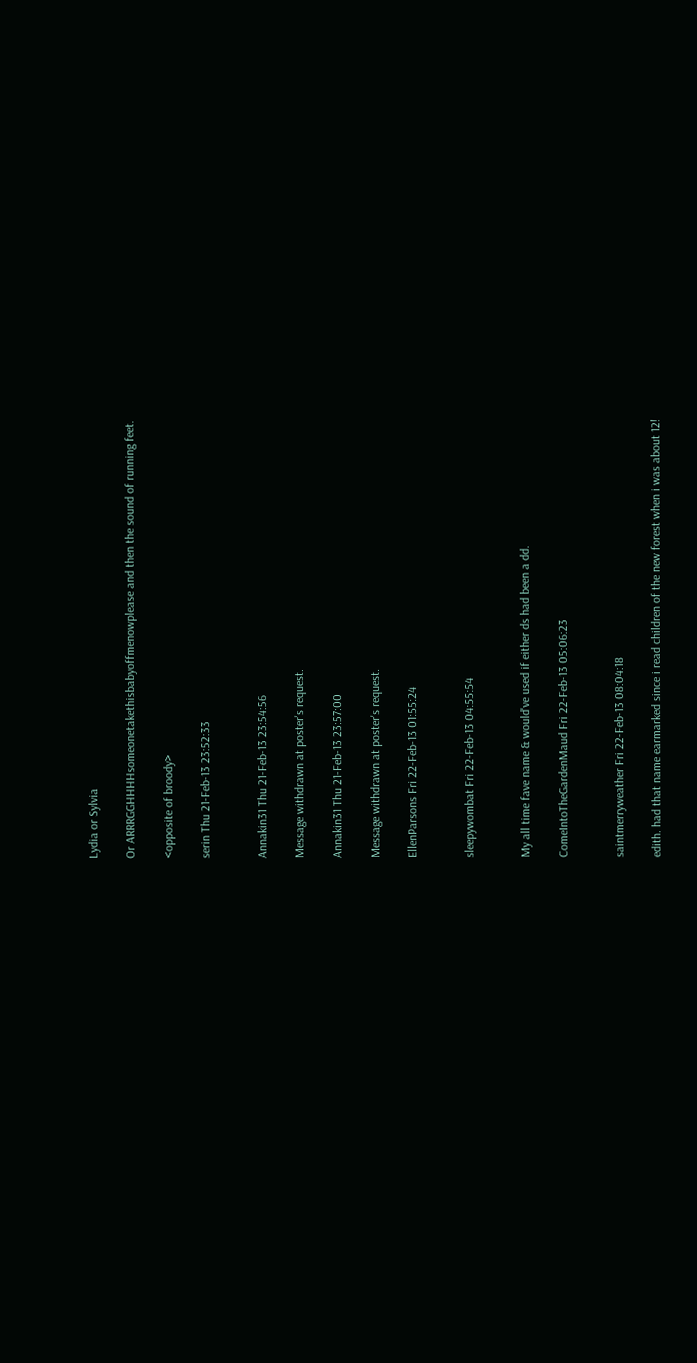Lydia or Sylvia

Or ARRRGGHHHHsomeonetakethisbabyoffmenowplease and then the sound of running feet.

<opposite of broody>

serin Thu 21-Feb-13 23:52:33


Annakin31 Thu 21-Feb-13 23:54:56

Message withdrawn at poster's request.

Annakin31 Thu 21-Feb-13 23:57:00

Message withdrawn at poster's request.

EllenParsons Fri 22-Feb-13 01:55:24


sleepywombat Fri 22-Feb-13 04:55:54


My all time fave name & would've used if either ds had been a dd.

ComeIntoTheGardenMaud Fri 22-Feb-13 05:06:23


saintmerryweather Fri 22-Feb-13 08:04:18

edith. had that name earmarked since i read children of the new forest when i was about 12!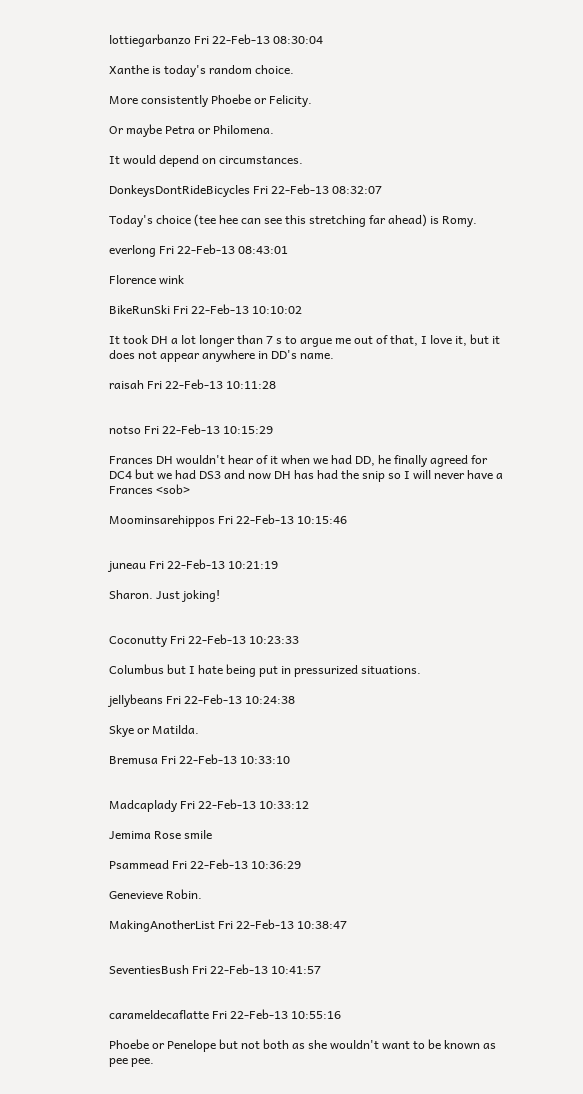lottiegarbanzo Fri 22-Feb-13 08:30:04

Xanthe is today's random choice.

More consistently Phoebe or Felicity.

Or maybe Petra or Philomena.

It would depend on circumstances.

DonkeysDontRideBicycles Fri 22-Feb-13 08:32:07

Today's choice (tee hee can see this stretching far ahead) is Romy.

everlong Fri 22-Feb-13 08:43:01

Florence wink

BikeRunSki Fri 22-Feb-13 10:10:02

It took DH a lot longer than 7 s to argue me out of that, I love it, but it does not appear anywhere in DD's name.

raisah Fri 22-Feb-13 10:11:28


notso Fri 22-Feb-13 10:15:29

Frances DH wouldn't hear of it when we had DD, he finally agreed for DC4 but we had DS3 and now DH has had the snip so I will never have a Frances <sob>

Moominsarehippos Fri 22-Feb-13 10:15:46


juneau Fri 22-Feb-13 10:21:19

Sharon. Just joking!


Coconutty Fri 22-Feb-13 10:23:33

Columbus but I hate being put in pressurized situations.

jellybeans Fri 22-Feb-13 10:24:38

Skye or Matilda.

Bremusa Fri 22-Feb-13 10:33:10


Madcaplady Fri 22-Feb-13 10:33:12

Jemima Rose smile

Psammead Fri 22-Feb-13 10:36:29

Genevieve Robin.

MakingAnotherList Fri 22-Feb-13 10:38:47


SeventiesBush Fri 22-Feb-13 10:41:57


carameldecaflatte Fri 22-Feb-13 10:55:16

Phoebe or Penelope but not both as she wouldn't want to be known as pee pee.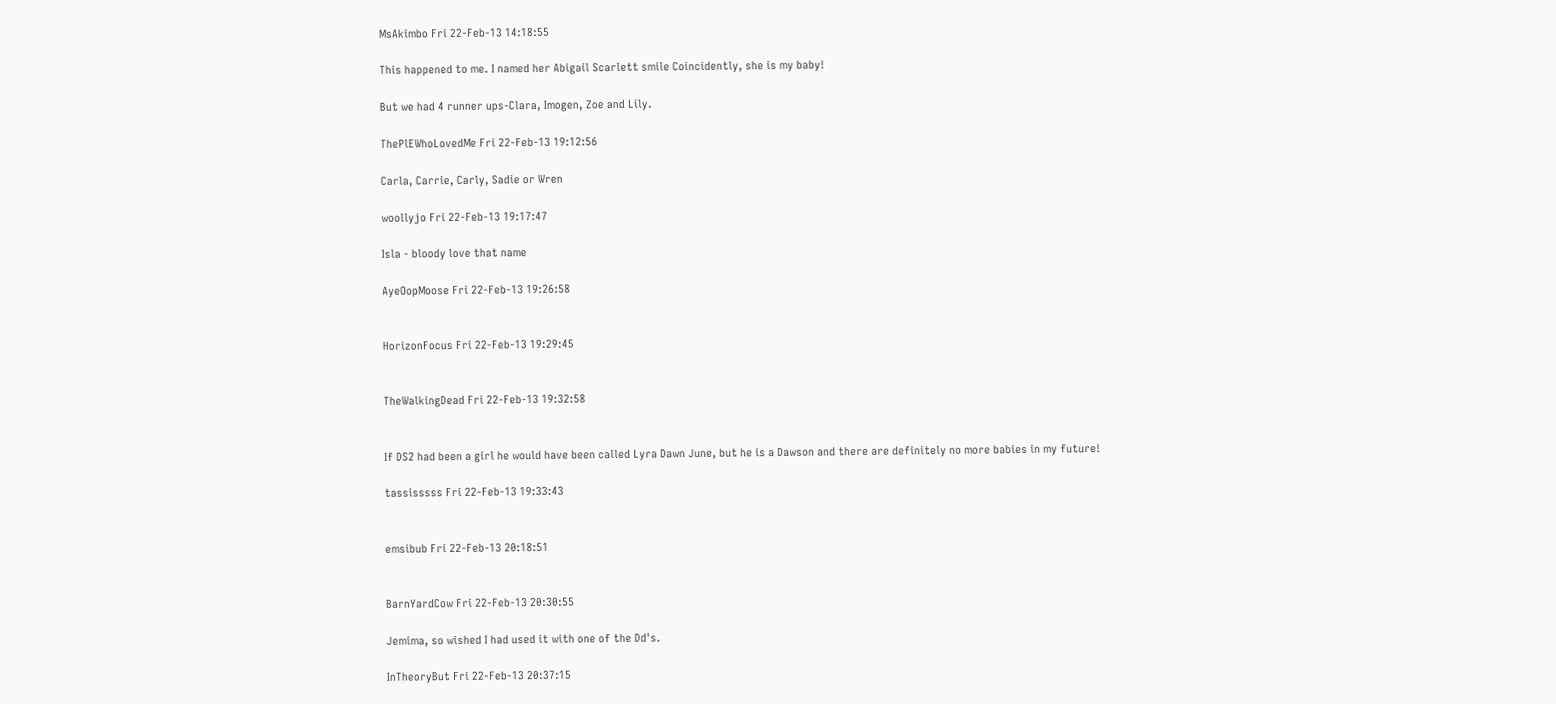MsAkimbo Fri 22-Feb-13 14:18:55

This happened to me. I named her Abigail Scarlett smile Coincidently, she is my baby!

But we had 4 runner ups-Clara, Imogen, Zoe and Lily.

ThePlEWhoLovedMe Fri 22-Feb-13 19:12:56

Carla, Carrie, Carly, Sadie or Wren

woollyjo Fri 22-Feb-13 19:17:47

Isla - bloody love that name

AyeOopMoose Fri 22-Feb-13 19:26:58


HorizonFocus Fri 22-Feb-13 19:29:45


TheWalkingDead Fri 22-Feb-13 19:32:58


If DS2 had been a girl he would have been called Lyra Dawn June, but he is a Dawson and there are definitely no more babies in my future!

tassisssss Fri 22-Feb-13 19:33:43


emsibub Fri 22-Feb-13 20:18:51


BarnYardCow Fri 22-Feb-13 20:30:55

Jemima, so wished I had used it with one of the Dd's.

InTheoryBut Fri 22-Feb-13 20:37:15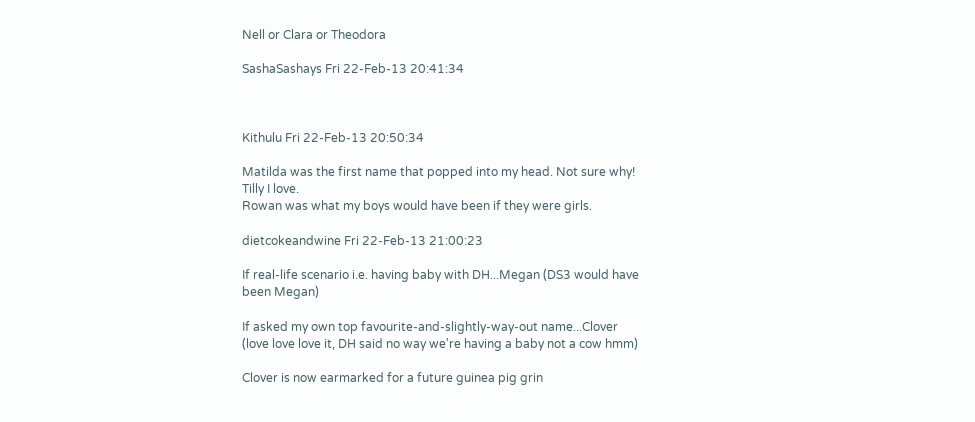Nell or Clara or Theodora

SashaSashays Fri 22-Feb-13 20:41:34



Kithulu Fri 22-Feb-13 20:50:34

Matilda was the first name that popped into my head. Not sure why!
Tilly I love.
Rowan was what my boys would have been if they were girls.

dietcokeandwine Fri 22-Feb-13 21:00:23

If real-life scenario i.e. having baby with DH...Megan (DS3 would have been Megan)

If asked my own top favourite-and-slightly-way-out name...Clover (love love love it, DH said no way we're having a baby not a cow hmm)

Clover is now earmarked for a future guinea pig grin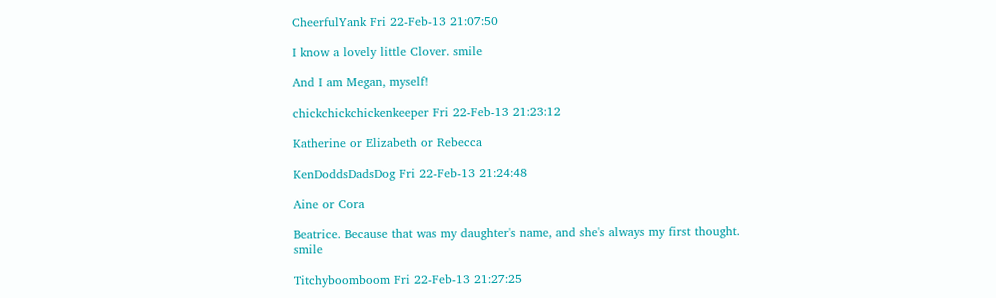CheerfulYank Fri 22-Feb-13 21:07:50

I know a lovely little Clover. smile

And I am Megan, myself!

chickchickchickenkeeper Fri 22-Feb-13 21:23:12

Katherine or Elizabeth or Rebecca

KenDoddsDadsDog Fri 22-Feb-13 21:24:48

Aine or Cora

Beatrice. Because that was my daughter's name, and she's always my first thought. smile

Titchyboomboom Fri 22-Feb-13 21:27:25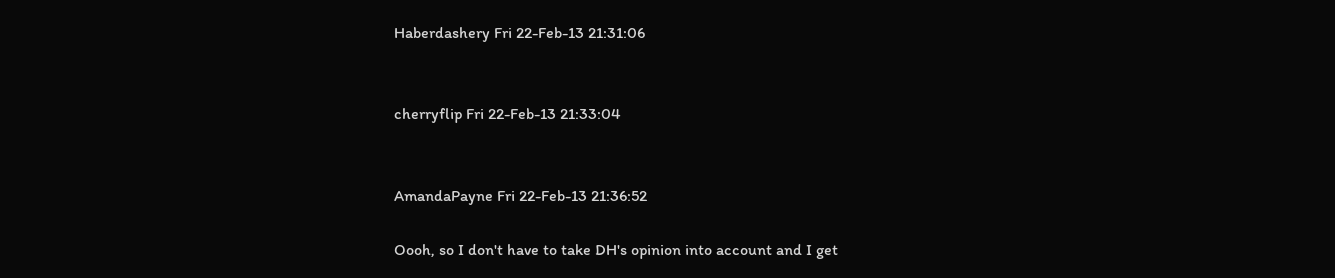Haberdashery Fri 22-Feb-13 21:31:06


cherryflip Fri 22-Feb-13 21:33:04


AmandaPayne Fri 22-Feb-13 21:36:52

Oooh, so I don't have to take DH's opinion into account and I get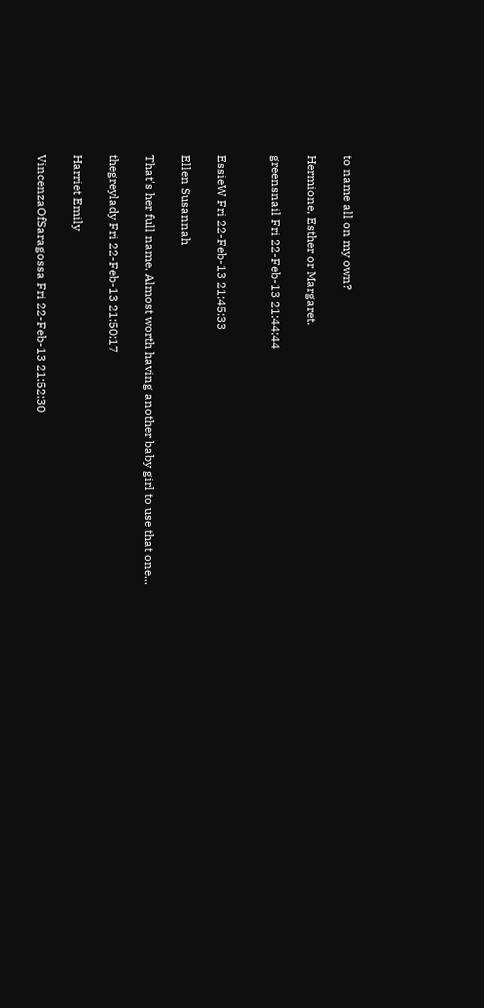to name all on my own?

Hermione, Esther or Margaret.

greensnail Fri 22-Feb-13 21:44:44


EssieW Fri 22-Feb-13 21:45:33

Ellen Susannah

That's her full name. Almost worth having another baby girl to use that one...

thegreylady Fri 22-Feb-13 21:50:17

Harriet Emily

VincenzaOfSaragossa Fri 22-Feb-13 21:52:30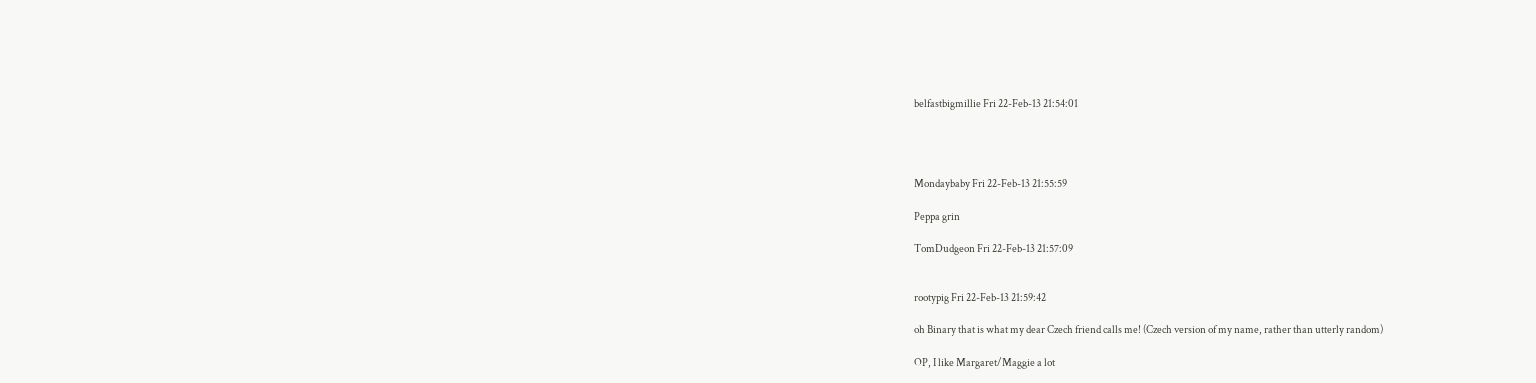belfastbigmillie Fri 22-Feb-13 21:54:01




Mondaybaby Fri 22-Feb-13 21:55:59

Peppa grin

TomDudgeon Fri 22-Feb-13 21:57:09


rootypig Fri 22-Feb-13 21:59:42

oh Binary that is what my dear Czech friend calls me! (Czech version of my name, rather than utterly random)

OP, I like Margaret/Maggie a lot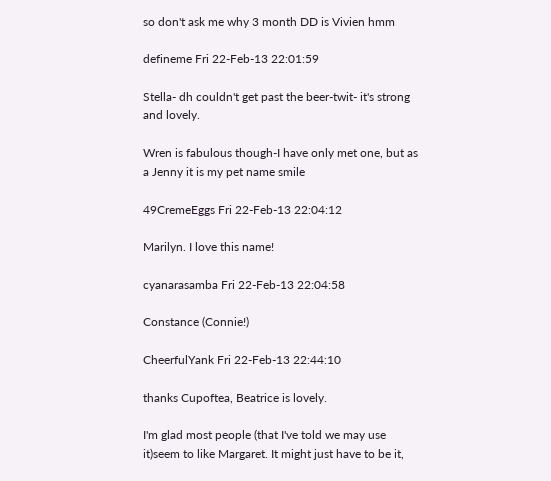so don't ask me why 3 month DD is Vivien hmm

defineme Fri 22-Feb-13 22:01:59

Stella- dh couldn't get past the beer-twit- it's strong and lovely.

Wren is fabulous though-I have only met one, but as a Jenny it is my pet name smile

49CremeEggs Fri 22-Feb-13 22:04:12

Marilyn. I love this name!

cyanarasamba Fri 22-Feb-13 22:04:58

Constance (Connie!)

CheerfulYank Fri 22-Feb-13 22:44:10

thanks Cupoftea, Beatrice is lovely.

I'm glad most people (that I've told we may use it)seem to like Margaret. It might just have to be it,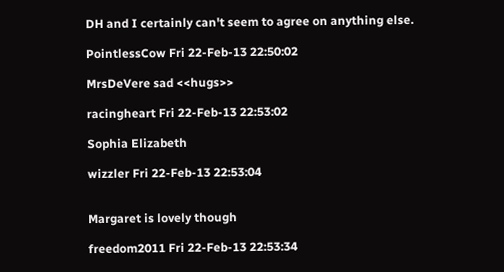DH and I certainly can't seem to agree on anything else.

PointlessCow Fri 22-Feb-13 22:50:02

MrsDeVere sad <<hugs>>

racingheart Fri 22-Feb-13 22:53:02

Sophia Elizabeth

wizzler Fri 22-Feb-13 22:53:04


Margaret is lovely though

freedom2011 Fri 22-Feb-13 22:53:34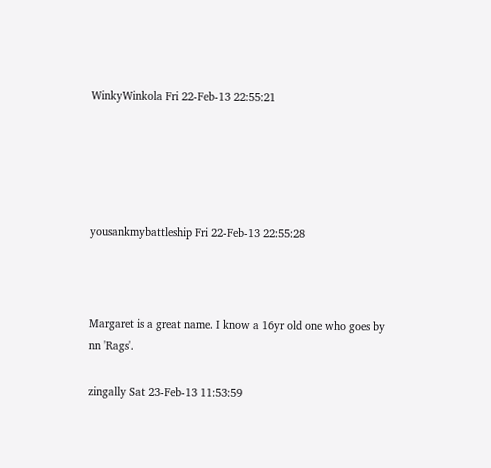WinkyWinkola Fri 22-Feb-13 22:55:21





yousankmybattleship Fri 22-Feb-13 22:55:28



Margaret is a great name. I know a 16yr old one who goes by nn 'Rags'.

zingally Sat 23-Feb-13 11:53:59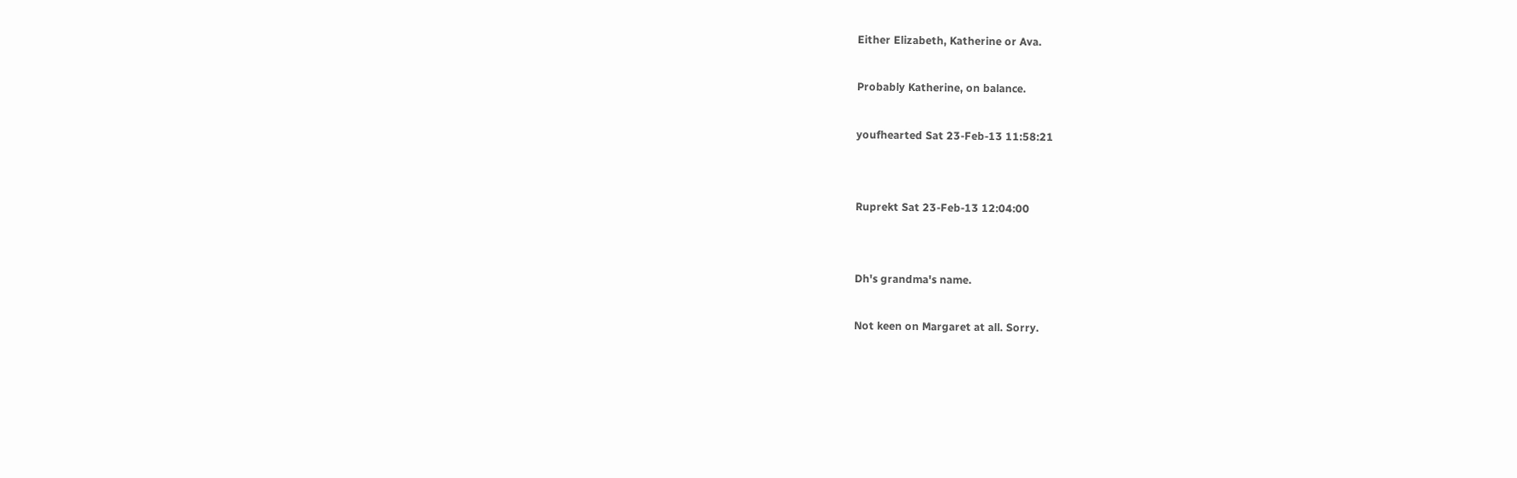Either Elizabeth, Katherine or Ava.

Probably Katherine, on balance.

youfhearted Sat 23-Feb-13 11:58:21


Ruprekt Sat 23-Feb-13 12:04:00


Dh's grandma's name.

Not keen on Margaret at all. Sorry.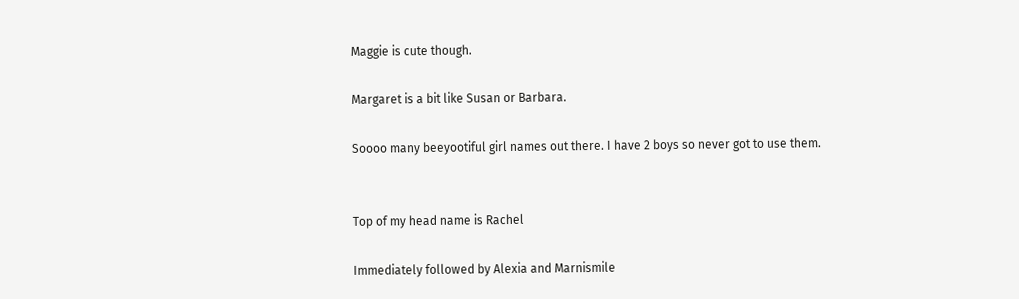Maggie is cute though.

Margaret is a bit like Susan or Barbara.

Soooo many beeyootiful girl names out there. I have 2 boys so never got to use them.


Top of my head name is Rachel

Immediately followed by Alexia and Marnismile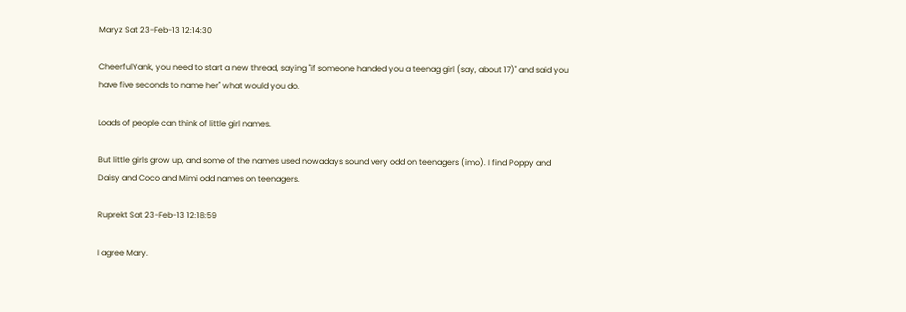Maryz Sat 23-Feb-13 12:14:30

CheerfulYank, you need to start a new thread, saying "if someone handed you a teenag girl (say, about 17)" and said you have five seconds to name her" what would you do.

Loads of people can think of little girl names.

But little girls grow up, and some of the names used nowadays sound very odd on teenagers (imo). I find Poppy and Daisy and Coco and Mimi odd names on teenagers.

Ruprekt Sat 23-Feb-13 12:18:59

I agree Mary.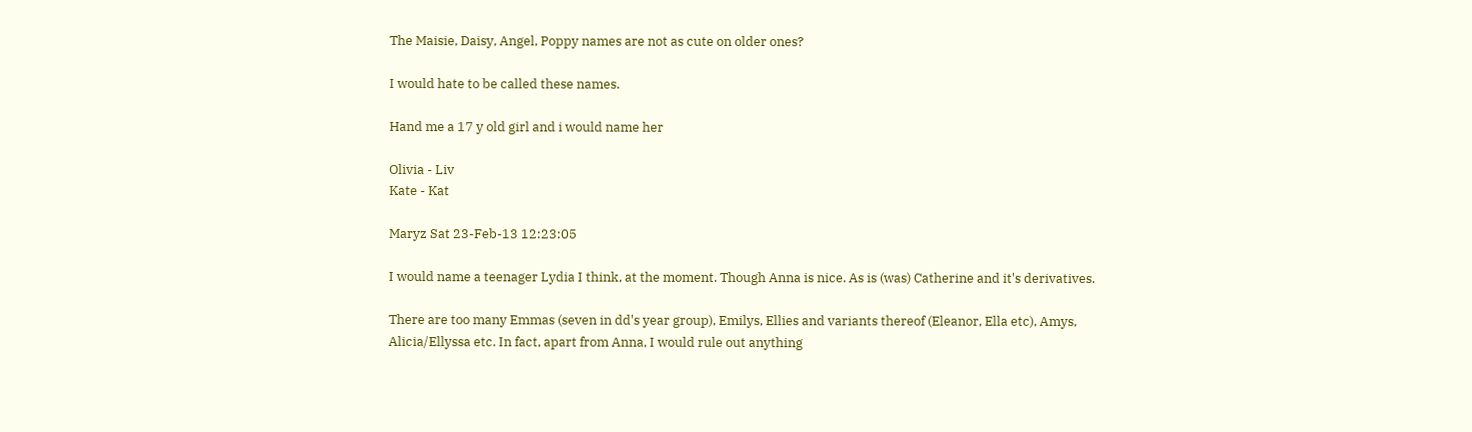The Maisie, Daisy, Angel, Poppy names are not as cute on older ones?

I would hate to be called these names.

Hand me a 17 y old girl and i would name her

Olivia - Liv
Kate - Kat

Maryz Sat 23-Feb-13 12:23:05

I would name a teenager Lydia I think, at the moment. Though Anna is nice. As is (was) Catherine and it's derivatives.

There are too many Emmas (seven in dd's year group), Emilys, Ellies and variants thereof (Eleanor, Ella etc), Amys, Alicia/Ellyssa etc. In fact, apart from Anna, I would rule out anything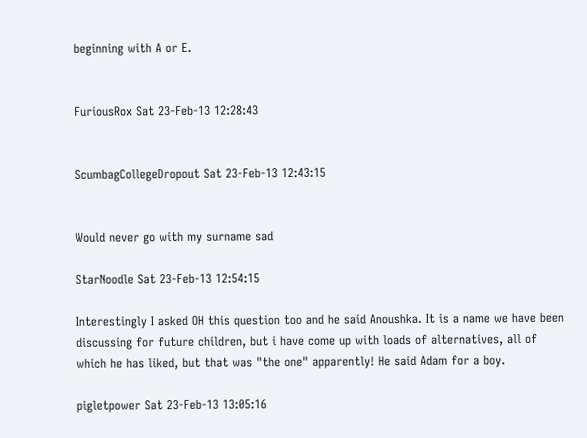beginning with A or E.


FuriousRox Sat 23-Feb-13 12:28:43


ScumbagCollegeDropout Sat 23-Feb-13 12:43:15


Would never go with my surname sad

StarNoodle Sat 23-Feb-13 12:54:15

Interestingly I asked OH this question too and he said Anoushka. It is a name we have been discussing for future children, but i have come up with loads of alternatives, all of which he has liked, but that was "the one" apparently! He said Adam for a boy.

pigletpower Sat 23-Feb-13 13:05:16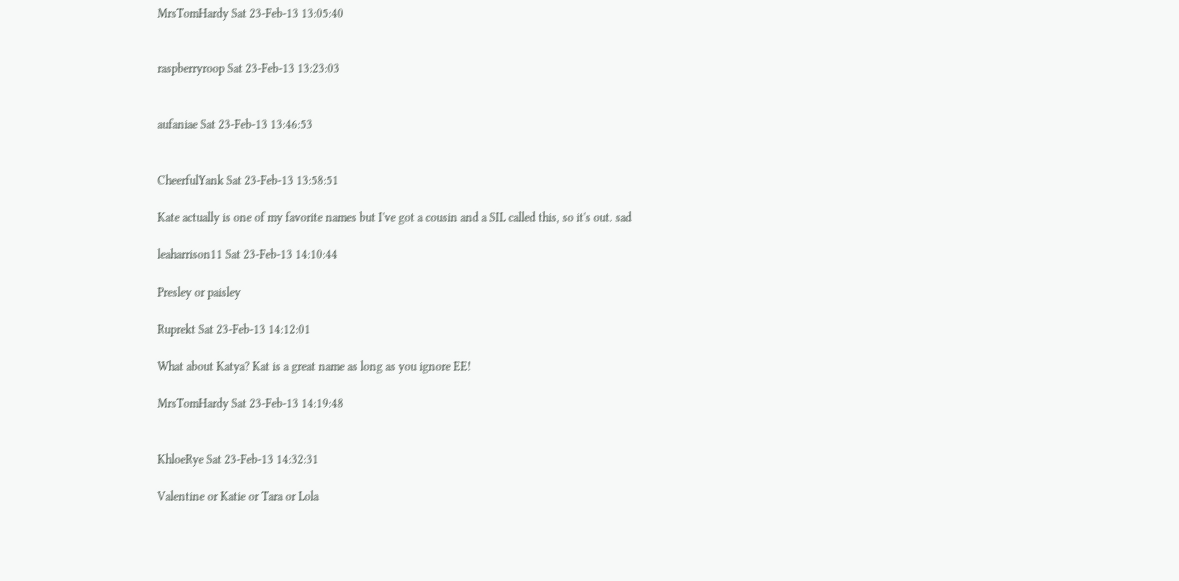MrsTomHardy Sat 23-Feb-13 13:05:40


raspberryroop Sat 23-Feb-13 13:23:03


aufaniae Sat 23-Feb-13 13:46:53


CheerfulYank Sat 23-Feb-13 13:58:51

Kate actually is one of my favorite names but I've got a cousin and a SIL called this, so it's out. sad

leaharrison11 Sat 23-Feb-13 14:10:44

Presley or paisley

Ruprekt Sat 23-Feb-13 14:12:01

What about Katya? Kat is a great name as long as you ignore EE!

MrsTomHardy Sat 23-Feb-13 14:19:48


KhloeRye Sat 23-Feb-13 14:32:31

Valentine or Katie or Tara or Lola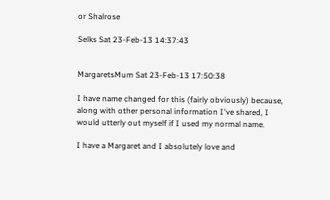or Shalrose

Selks Sat 23-Feb-13 14:37:43


MargaretsMum Sat 23-Feb-13 17:50:38

I have name changed for this (fairly obviously) because, along with other personal information I've shared, I would utterly out myself if I used my normal name.

I have a Margaret and I absolutely love and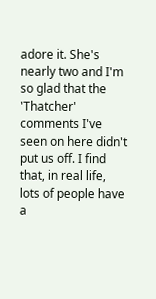adore it. She's nearly two and I'm so glad that the 'Thatcher' comments I've seen on here didn't put us off. I find that, in real life, lots of people have a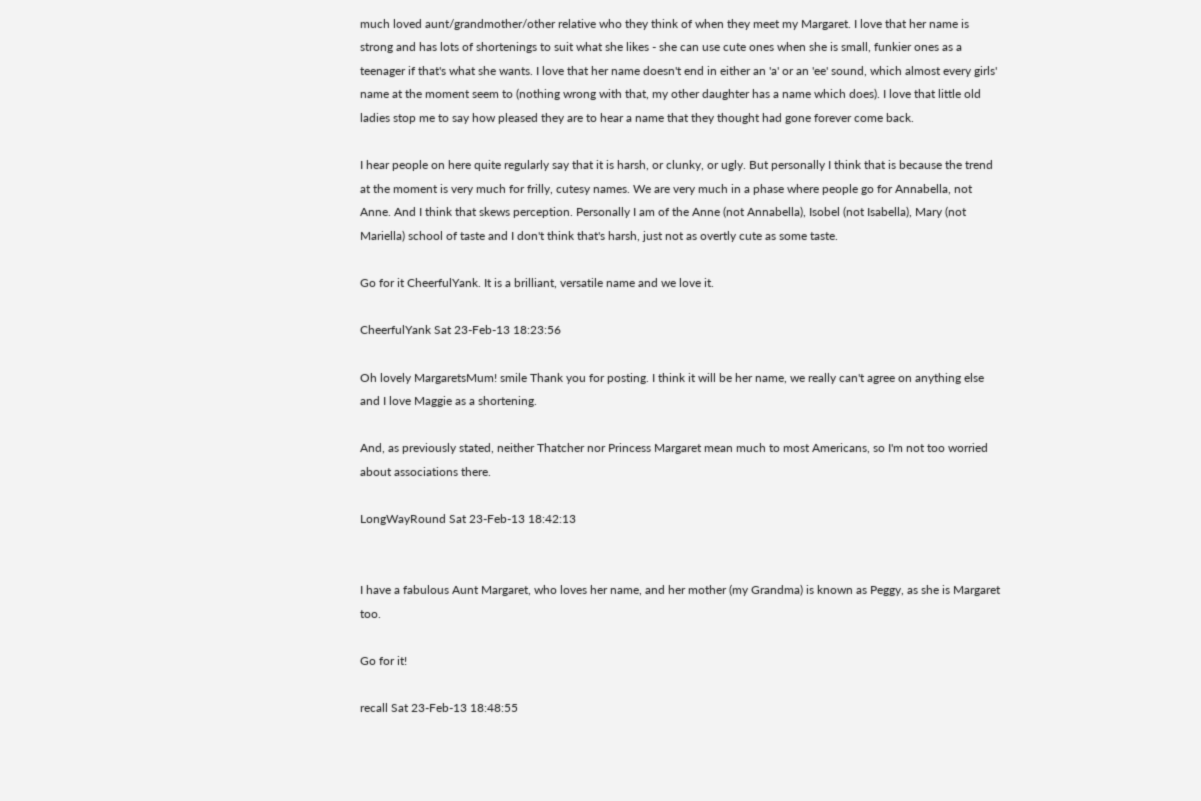much loved aunt/grandmother/other relative who they think of when they meet my Margaret. I love that her name is strong and has lots of shortenings to suit what she likes - she can use cute ones when she is small, funkier ones as a teenager if that's what she wants. I love that her name doesn't end in either an 'a' or an 'ee' sound, which almost every girls' name at the moment seem to (nothing wrong with that, my other daughter has a name which does). I love that little old ladies stop me to say how pleased they are to hear a name that they thought had gone forever come back.

I hear people on here quite regularly say that it is harsh, or clunky, or ugly. But personally I think that is because the trend at the moment is very much for frilly, cutesy names. We are very much in a phase where people go for Annabella, not Anne. And I think that skews perception. Personally I am of the Anne (not Annabella), Isobel (not Isabella), Mary (not Mariella) school of taste and I don't think that's harsh, just not as overtly cute as some taste.

Go for it CheerfulYank. It is a brilliant, versatile name and we love it.

CheerfulYank Sat 23-Feb-13 18:23:56

Oh lovely MargaretsMum! smile Thank you for posting. I think it will be her name, we really can't agree on anything else and I love Maggie as a shortening.

And, as previously stated, neither Thatcher nor Princess Margaret mean much to most Americans, so I'm not too worried about associations there.

LongWayRound Sat 23-Feb-13 18:42:13


I have a fabulous Aunt Margaret, who loves her name, and her mother (my Grandma) is known as Peggy, as she is Margaret too.

Go for it!

recall Sat 23-Feb-13 18:48:55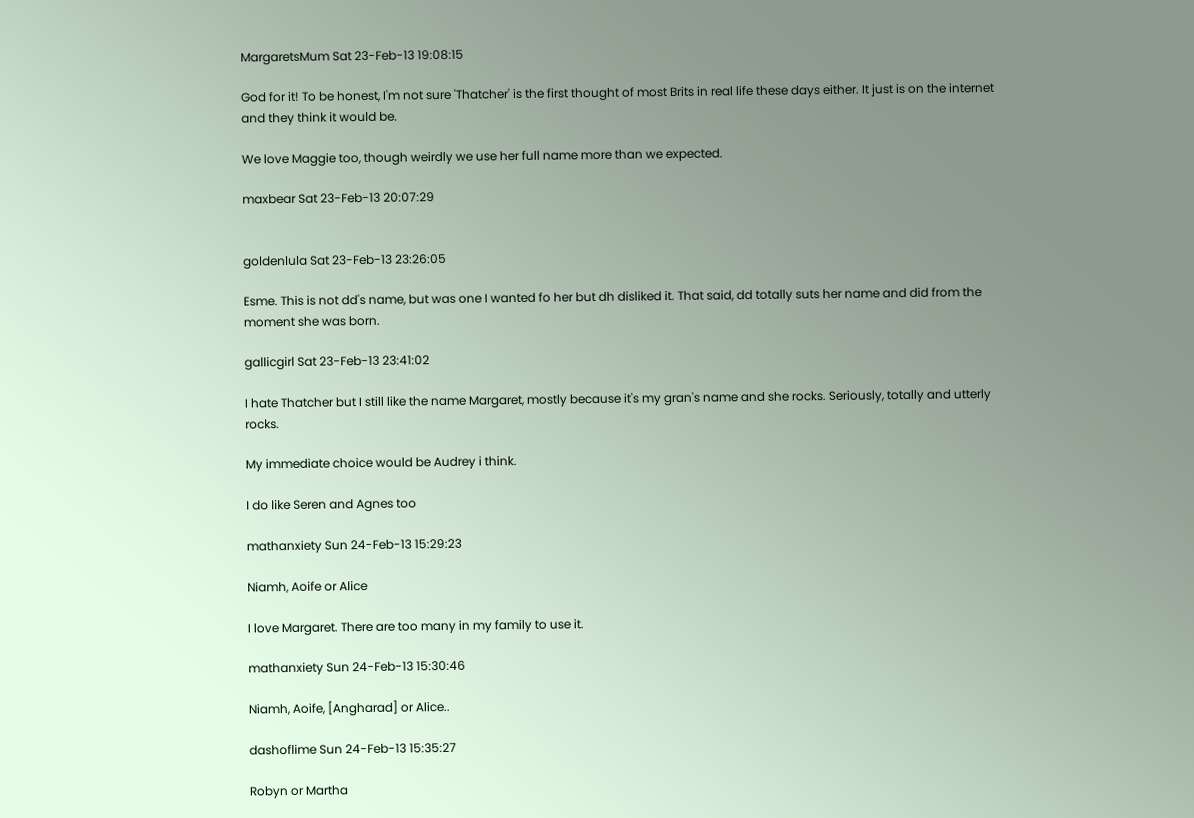MargaretsMum Sat 23-Feb-13 19:08:15

God for it! To be honest, I'm not sure 'Thatcher' is the first thought of most Brits in real life these days either. It just is on the internet and they think it would be.

We love Maggie too, though weirdly we use her full name more than we expected.

maxbear Sat 23-Feb-13 20:07:29


goldenlula Sat 23-Feb-13 23:26:05

Esme. This is not dd's name, but was one I wanted fo her but dh disliked it. That said, dd totally suts her name and did from the moment she was born.

gallicgirl Sat 23-Feb-13 23:41:02

I hate Thatcher but I still like the name Margaret, mostly because it's my gran's name and she rocks. Seriously, totally and utterly rocks.

My immediate choice would be Audrey i think.

I do like Seren and Agnes too

mathanxiety Sun 24-Feb-13 15:29:23

Niamh, Aoife or Alice

I love Margaret. There are too many in my family to use it.

mathanxiety Sun 24-Feb-13 15:30:46

Niamh, Aoife, [Angharad] or Alice..

dashoflime Sun 24-Feb-13 15:35:27

Robyn or Martha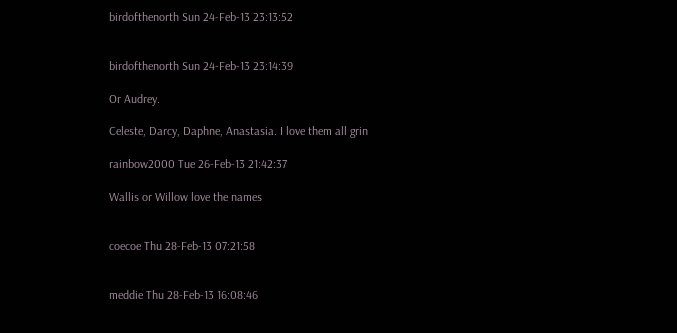birdofthenorth Sun 24-Feb-13 23:13:52


birdofthenorth Sun 24-Feb-13 23:14:39

Or Audrey.

Celeste, Darcy, Daphne, Anastasia. I love them all grin

rainbow2000 Tue 26-Feb-13 21:42:37

Wallis or Willow love the names


coecoe Thu 28-Feb-13 07:21:58


meddie Thu 28-Feb-13 16:08:46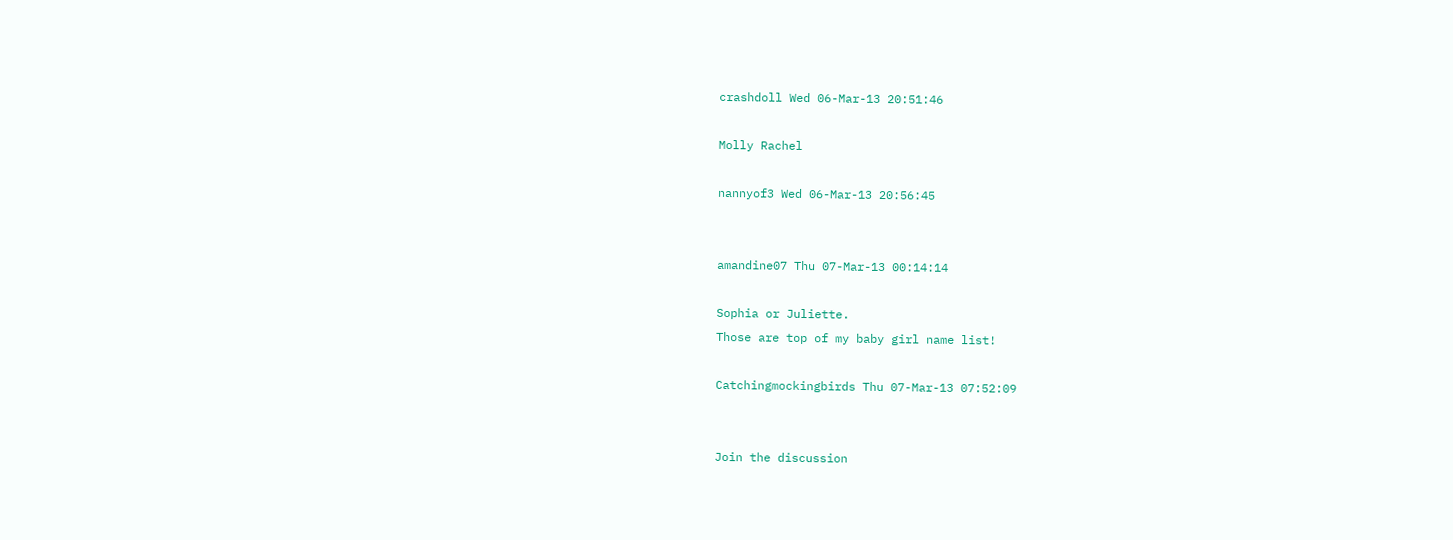crashdoll Wed 06-Mar-13 20:51:46

Molly Rachel

nannyof3 Wed 06-Mar-13 20:56:45


amandine07 Thu 07-Mar-13 00:14:14

Sophia or Juliette.
Those are top of my baby girl name list!

Catchingmockingbirds Thu 07-Mar-13 07:52:09


Join the discussion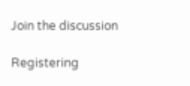Join the discussion

Registering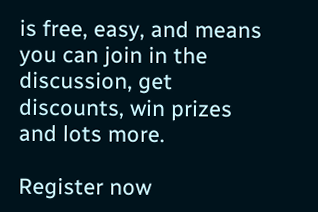is free, easy, and means you can join in the discussion, get discounts, win prizes and lots more.

Register now